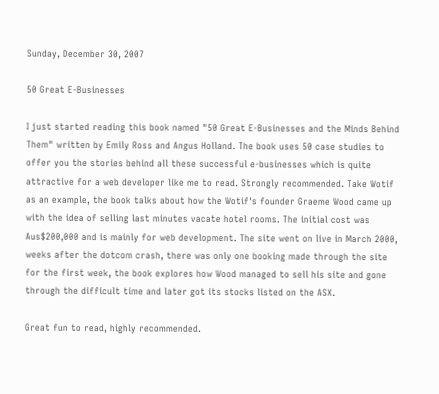Sunday, December 30, 2007

50 Great E-Businesses

I just started reading this book named "50 Great E-Businesses and the Minds Behind Them" written by Emily Ross and Angus Holland. The book uses 50 case studies to offer you the stories behind all these successful e-businesses which is quite attractive for a web developer like me to read. Strongly recommended. Take Wotif as an example, the book talks about how the Wotif's founder Graeme Wood came up with the idea of selling last minutes vacate hotel rooms. The initial cost was Aus$200,000 and is mainly for web development. The site went on live in March 2000, weeks after the dotcom crash, there was only one booking made through the site for the first week, the book explores how Wood managed to sell his site and gone through the difficult time and later got its stocks listed on the ASX.

Great fun to read, highly recommended.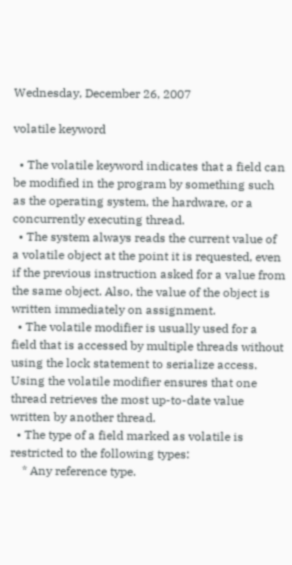Wednesday, December 26, 2007

volatile keyword

  • The volatile keyword indicates that a field can be modified in the program by something such as the operating system, the hardware, or a concurrently executing thread.
  • The system always reads the current value of a volatile object at the point it is requested, even if the previous instruction asked for a value from the same object. Also, the value of the object is written immediately on assignment.
  • The volatile modifier is usually used for a field that is accessed by multiple threads without using the lock statement to serialize access. Using the volatile modifier ensures that one thread retrieves the most up-to-date value written by another thread.
  • The type of a field marked as volatile is restricted to the following types:
    * Any reference type.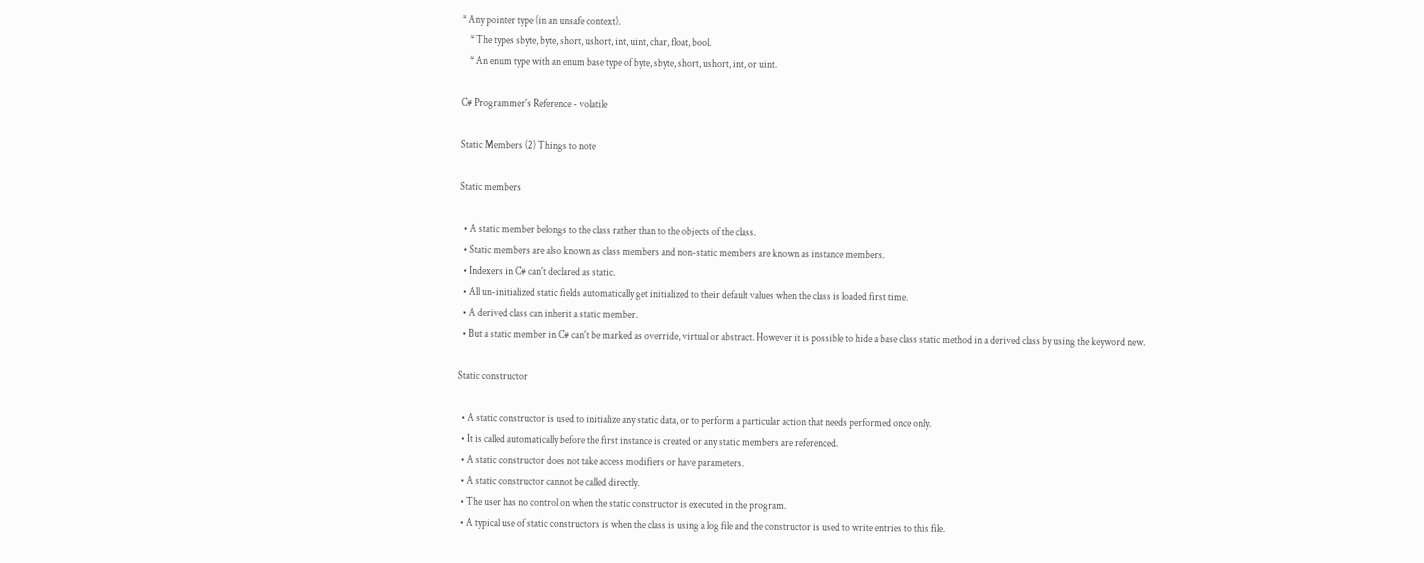* Any pointer type (in an unsafe context).
    * The types sbyte, byte, short, ushort, int, uint, char, float, bool.
    * An enum type with an enum base type of byte, sbyte, short, ushort, int, or uint.

C# Programmer's Reference - volatile

Static Members (2) Things to note

Static members

  • A static member belongs to the class rather than to the objects of the class.
  • Static members are also known as class members and non-static members are known as instance members.
  • Indexers in C# can't declared as static.
  • All un-initialized static fields automatically get initialized to their default values when the class is loaded first time.
  • A derived class can inherit a static member.
  • But a static member in C# can't be marked as override, virtual or abstract. However it is possible to hide a base class static method in a derived class by using the keyword new.

Static constructor

  • A static constructor is used to initialize any static data, or to perform a particular action that needs performed once only.
  • It is called automatically before the first instance is created or any static members are referenced.
  • A static constructor does not take access modifiers or have parameters.
  • A static constructor cannot be called directly.
  • The user has no control on when the static constructor is executed in the program.
  • A typical use of static constructors is when the class is using a log file and the constructor is used to write entries to this file.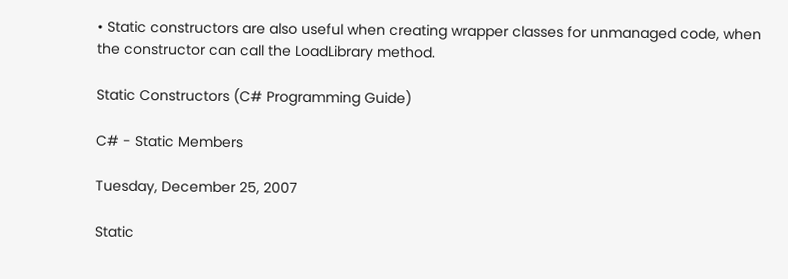• Static constructors are also useful when creating wrapper classes for unmanaged code, when the constructor can call the LoadLibrary method.

Static Constructors (C# Programming Guide)

C# - Static Members

Tuesday, December 25, 2007

Static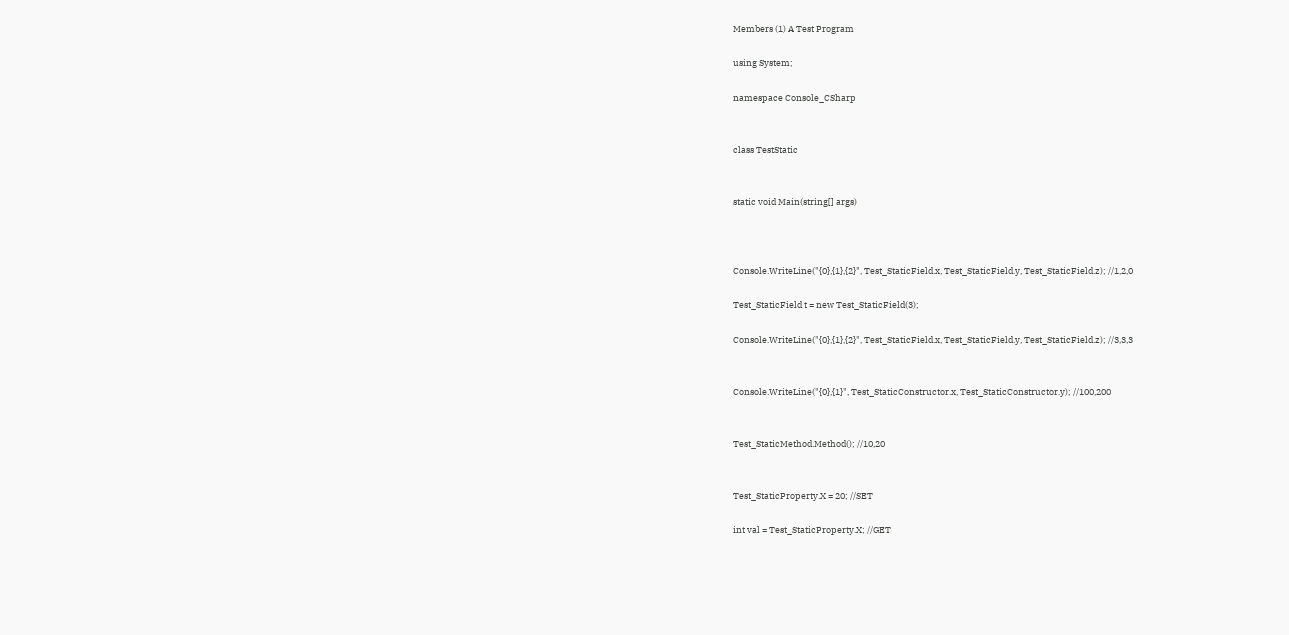Members (1) A Test Program

using System;

namespace Console_CSharp


class TestStatic


static void Main(string[] args)



Console.WriteLine("{0},{1},{2}", Test_StaticField.x, Test_StaticField.y, Test_StaticField.z); //1,2,0

Test_StaticField t = new Test_StaticField(3);

Console.WriteLine("{0},{1},{2}", Test_StaticField.x, Test_StaticField.y, Test_StaticField.z); //3,3,3


Console.WriteLine("{0},{1}", Test_StaticConstructor.x, Test_StaticConstructor.y); //100,200


Test_StaticMethod.Method(); //10,20


Test_StaticProperty.X = 20; //SET

int val = Test_StaticProperty.X; //GET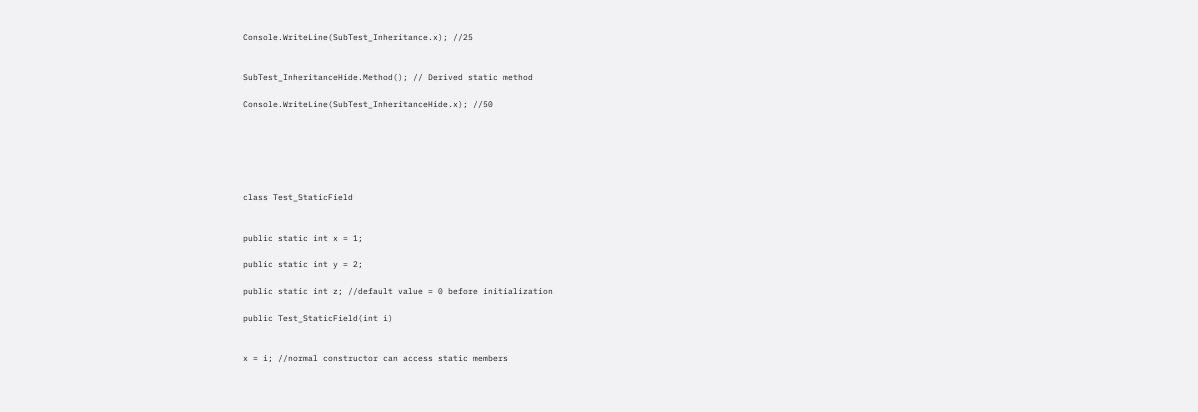Console.WriteLine(SubTest_Inheritance.x); //25


SubTest_InheritanceHide.Method(); // Derived static method

Console.WriteLine(SubTest_InheritanceHide.x); //50






class Test_StaticField


public static int x = 1;

public static int y = 2;

public static int z; //default value = 0 before initialization

public Test_StaticField(int i)


x = i; //normal constructor can access static members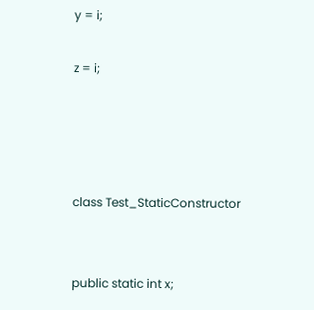y = i;

z = i;




class Test_StaticConstructor


public static int x;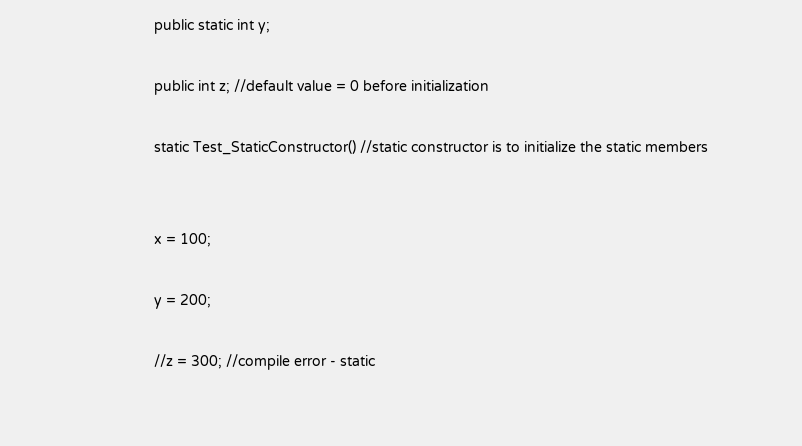public static int y;

public int z; //default value = 0 before initialization

static Test_StaticConstructor() //static constructor is to initialize the static members


x = 100;

y = 200;

//z = 300; //compile error - static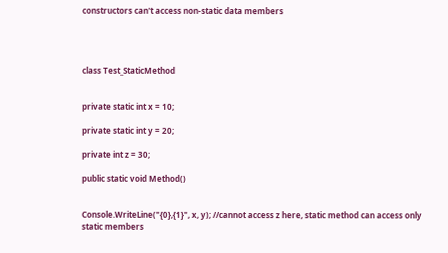constructors can't access non-static data members




class Test_StaticMethod


private static int x = 10;

private static int y = 20;

private int z = 30;

public static void Method()


Console.WriteLine("{0},{1}", x, y); //cannot access z here, static method can access only static members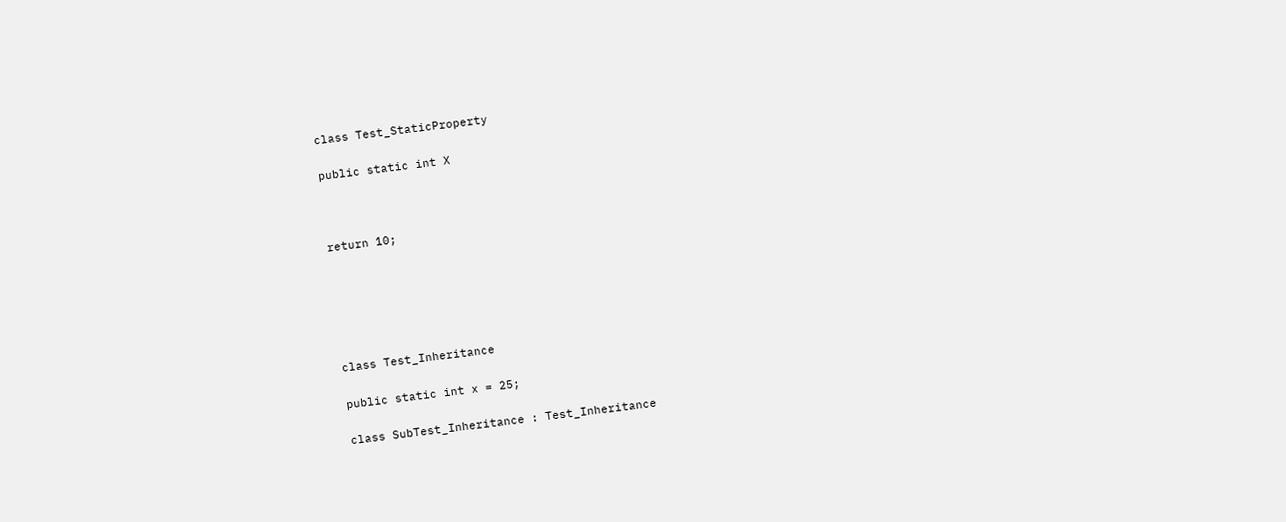class Test_StaticProperty


public static int X





return 10;









class Test_Inheritance


public static int x = 25;


class SubTest_Inheritance : Test_Inheritance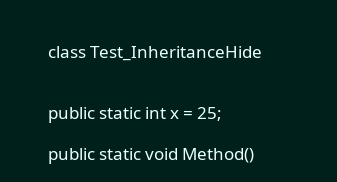class Test_InheritanceHide


public static int x = 25;

public static void Method()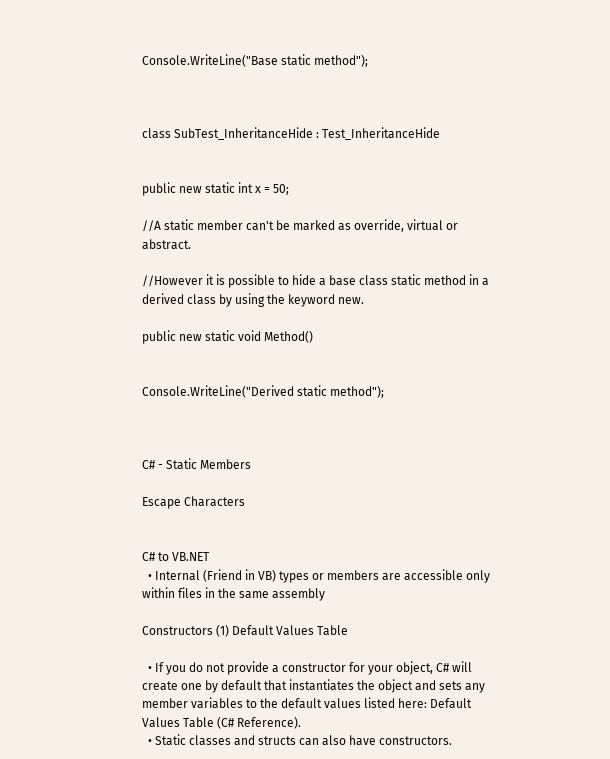Console.WriteLine("Base static method");



class SubTest_InheritanceHide : Test_InheritanceHide


public new static int x = 50;

//A static member can't be marked as override, virtual or abstract.

//However it is possible to hide a base class static method in a derived class by using the keyword new.

public new static void Method()


Console.WriteLine("Derived static method");



C# - Static Members

Escape Characters


C# to VB.NET
  • Internal (Friend in VB) types or members are accessible only within files in the same assembly

Constructors (1) Default Values Table

  • If you do not provide a constructor for your object, C# will create one by default that instantiates the object and sets any member variables to the default values listed here: Default Values Table (C# Reference).
  • Static classes and structs can also have constructors.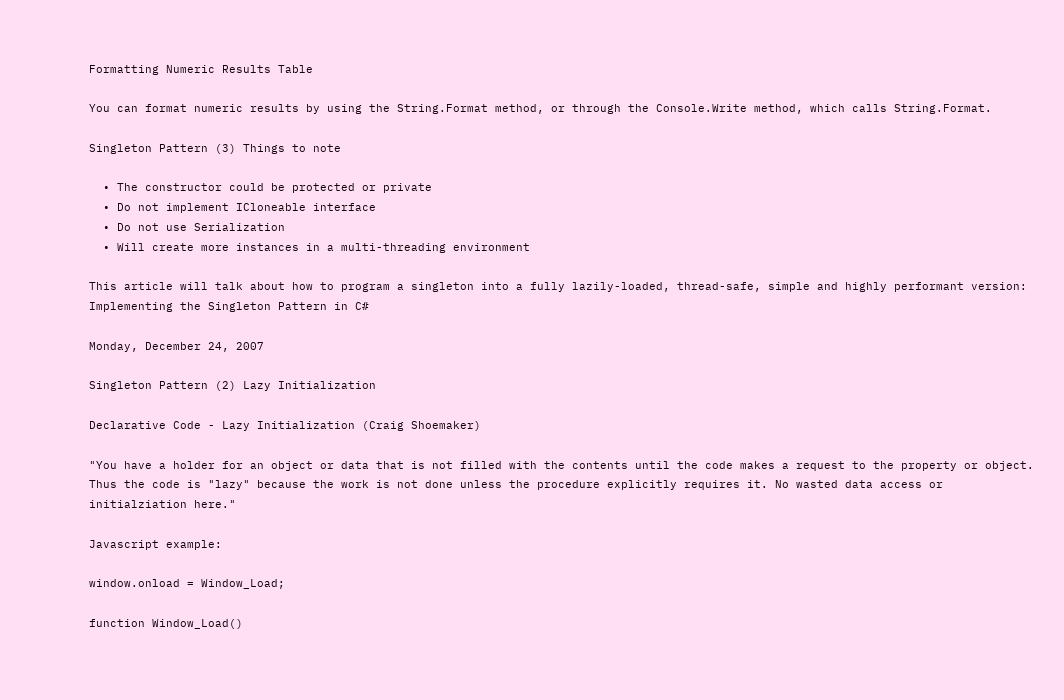Formatting Numeric Results Table

You can format numeric results by using the String.Format method, or through the Console.Write method, which calls String.Format.

Singleton Pattern (3) Things to note

  • The constructor could be protected or private
  • Do not implement ICloneable interface
  • Do not use Serialization
  • Will create more instances in a multi-threading environment

This article will talk about how to program a singleton into a fully lazily-loaded, thread-safe, simple and highly performant version: Implementing the Singleton Pattern in C#

Monday, December 24, 2007

Singleton Pattern (2) Lazy Initialization

Declarative Code - Lazy Initialization (Craig Shoemaker)

"You have a holder for an object or data that is not filled with the contents until the code makes a request to the property or object. Thus the code is "lazy" because the work is not done unless the procedure explicitly requires it. No wasted data access or initialziation here."

Javascript example:

window.onload = Window_Load;

function Window_Load()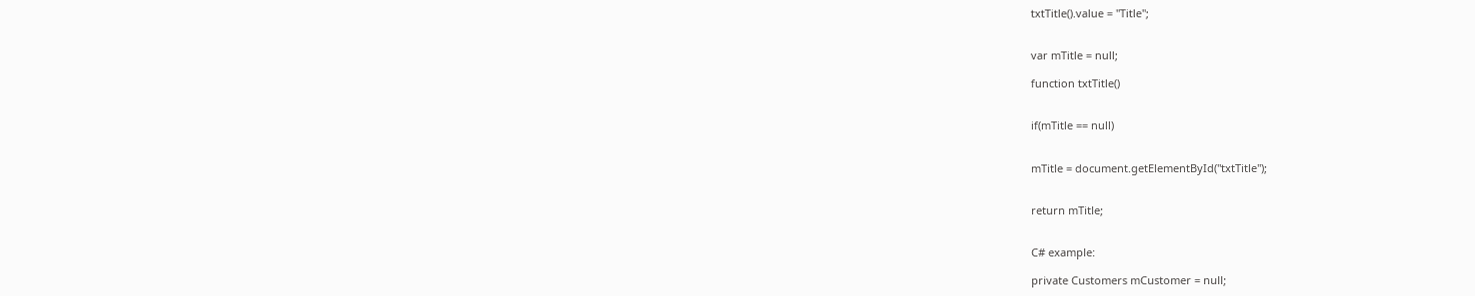txtTitle().value = "Title";


var mTitle = null;

function txtTitle()


if(mTitle == null)


mTitle = document.getElementById("txtTitle");


return mTitle;


C# example:

private Customers mCustomer = null;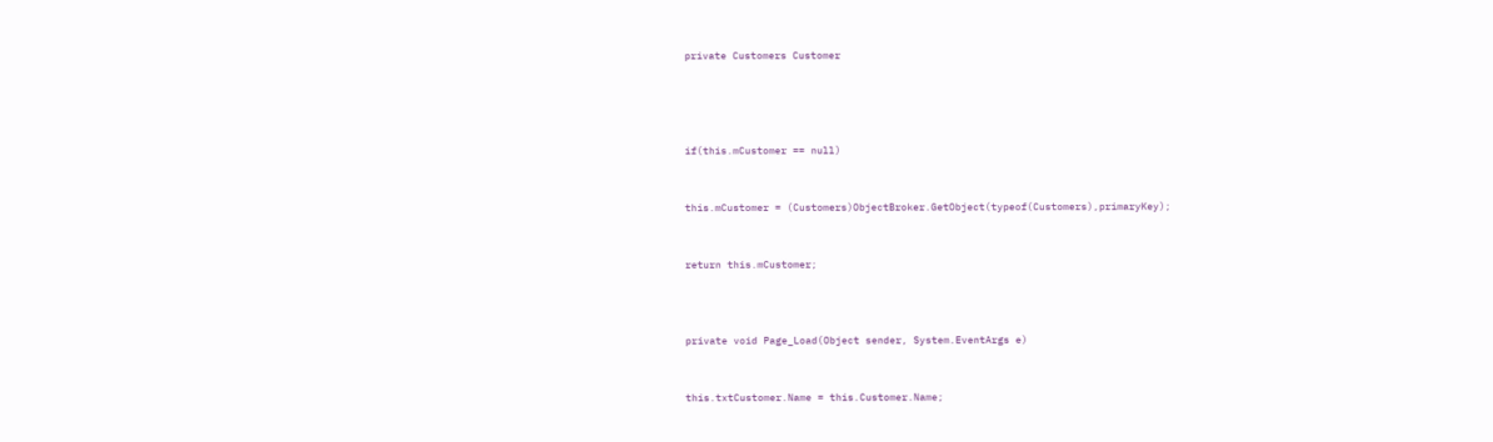private Customers Customer




if(this.mCustomer == null)


this.mCustomer = (Customers)ObjectBroker.GetObject(typeof(Customers),primaryKey);


return this.mCustomer;



private void Page_Load(Object sender, System.EventArgs e)


this.txtCustomer.Name = this.Customer.Name;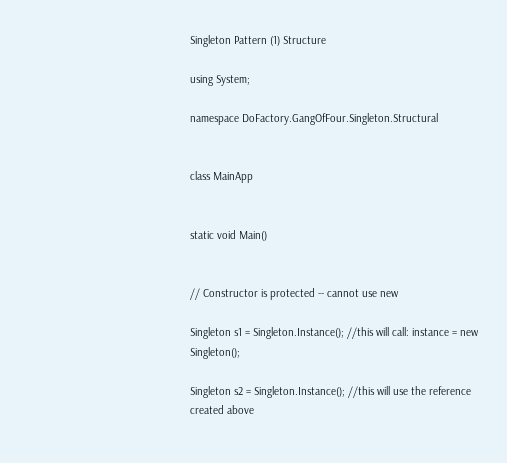Singleton Pattern (1) Structure

using System;

namespace DoFactory.GangOfFour.Singleton.Structural


class MainApp


static void Main()


// Constructor is protected -- cannot use new

Singleton s1 = Singleton.Instance(); //this will call: instance = new Singleton();

Singleton s2 = Singleton.Instance(); //this will use the reference created above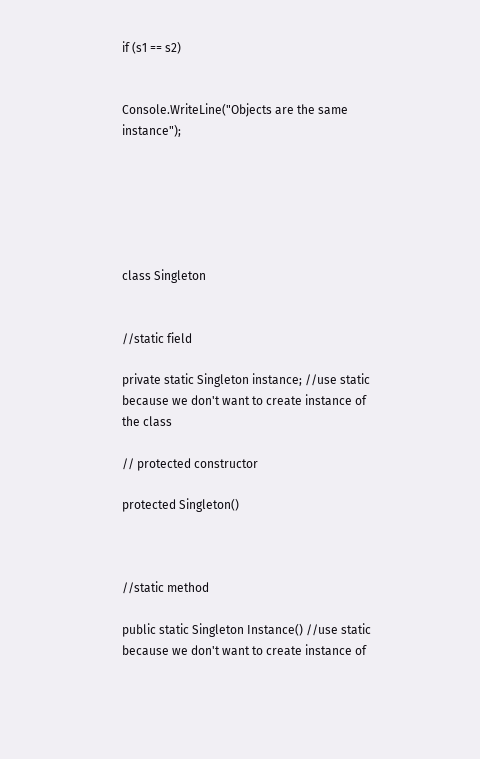if (s1 == s2)


Console.WriteLine("Objects are the same instance");






class Singleton


//static field

private static Singleton instance; //use static because we don't want to create instance of the class

// protected constructor

protected Singleton()



//static method

public static Singleton Instance() //use static because we don't want to create instance of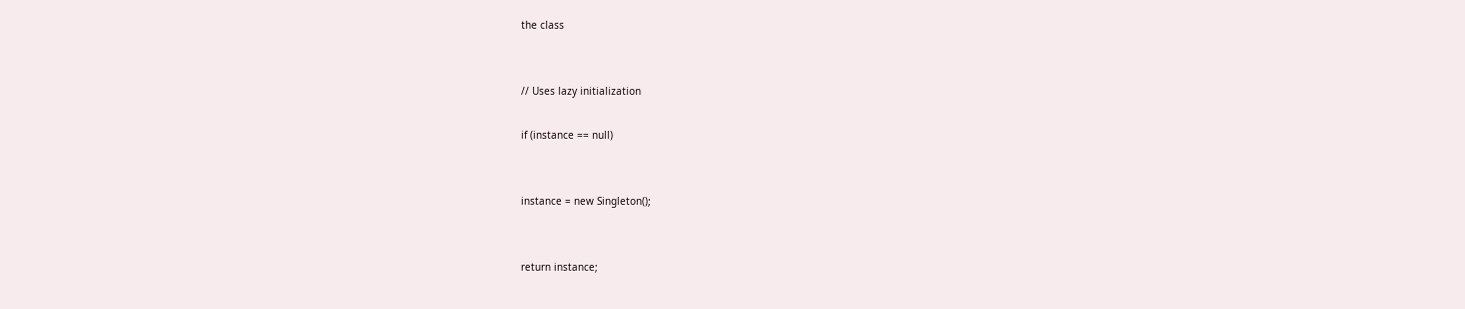the class


// Uses lazy initialization

if (instance == null)


instance = new Singleton();


return instance;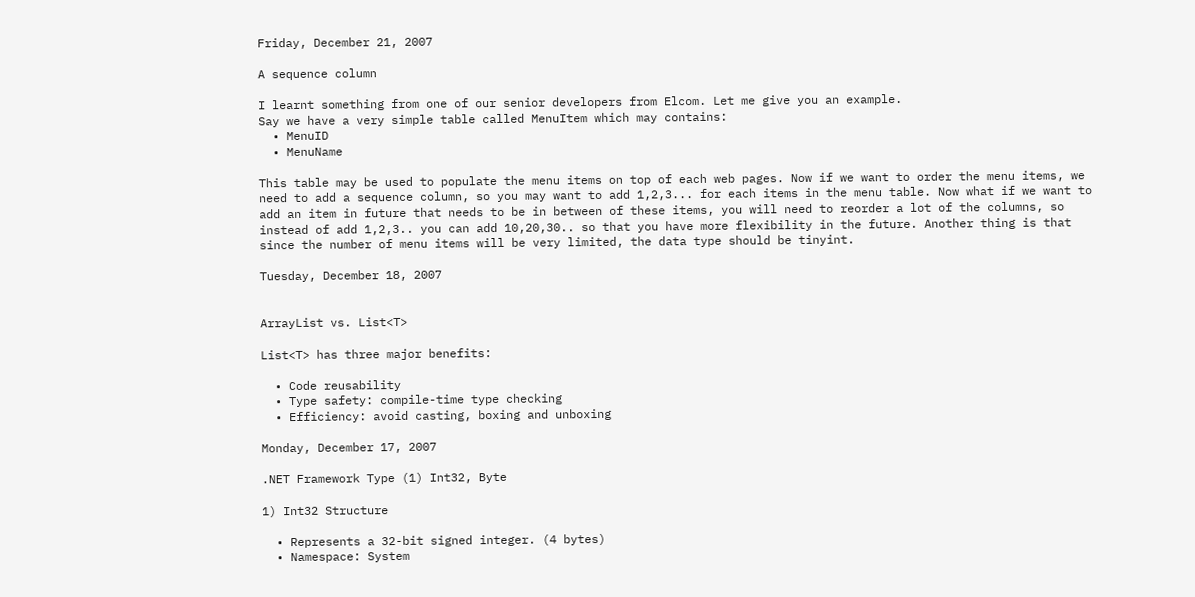Friday, December 21, 2007

A sequence column

I learnt something from one of our senior developers from Elcom. Let me give you an example.
Say we have a very simple table called MenuItem which may contains:
  • MenuID
  • MenuName

This table may be used to populate the menu items on top of each web pages. Now if we want to order the menu items, we need to add a sequence column, so you may want to add 1,2,3... for each items in the menu table. Now what if we want to add an item in future that needs to be in between of these items, you will need to reorder a lot of the columns, so instead of add 1,2,3.. you can add 10,20,30.. so that you have more flexibility in the future. Another thing is that since the number of menu items will be very limited, the data type should be tinyint.

Tuesday, December 18, 2007


ArrayList vs. List<T>

List<T> has three major benefits:

  • Code reusability
  • Type safety: compile-time type checking
  • Efficiency: avoid casting, boxing and unboxing

Monday, December 17, 2007

.NET Framework Type (1) Int32, Byte

1) Int32 Structure

  • Represents a 32-bit signed integer. (4 bytes)
  • Namespace: System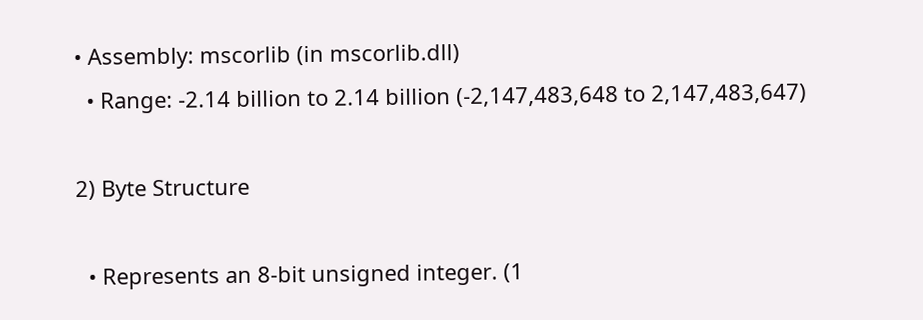• Assembly: mscorlib (in mscorlib.dll)
  • Range: -2.14 billion to 2.14 billion (-2,147,483,648 to 2,147,483,647)

2) Byte Structure

  • Represents an 8-bit unsigned integer. (1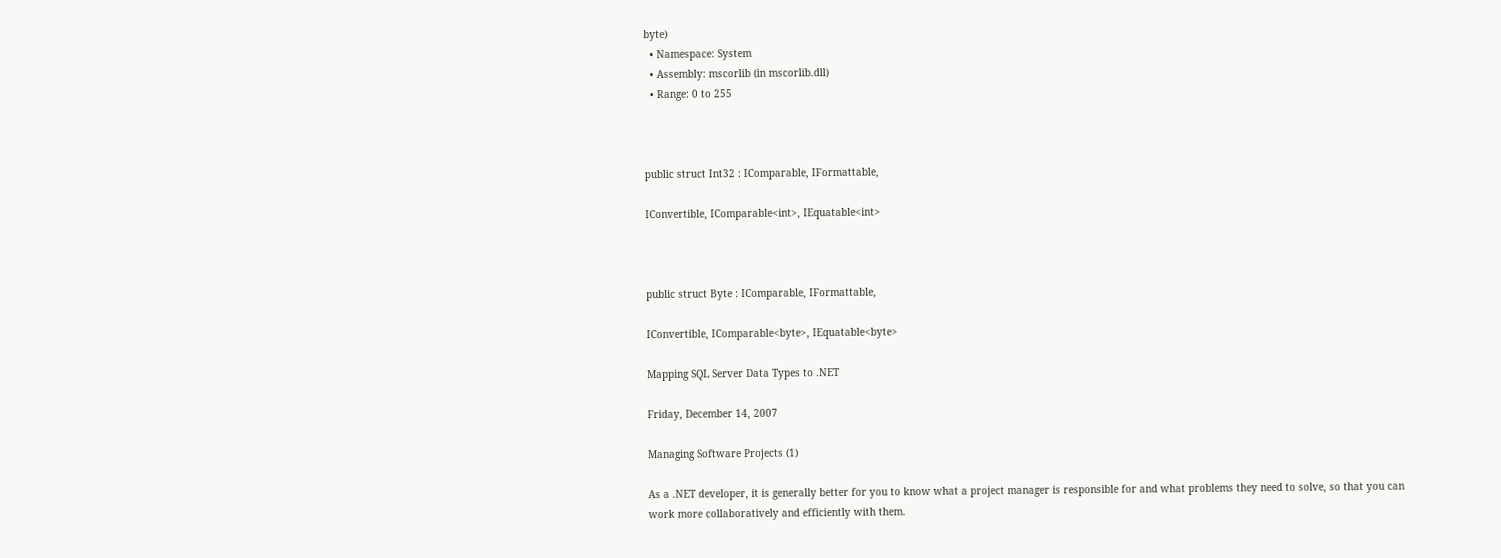byte)
  • Namespace: System
  • Assembly: mscorlib (in mscorlib.dll)
  • Range: 0 to 255



public struct Int32 : IComparable, IFormattable,

IConvertible, IComparable<int>, IEquatable<int>



public struct Byte : IComparable, IFormattable,

IConvertible, IComparable<byte>, IEquatable<byte>

Mapping SQL Server Data Types to .NET

Friday, December 14, 2007

Managing Software Projects (1)

As a .NET developer, it is generally better for you to know what a project manager is responsible for and what problems they need to solve, so that you can work more collaboratively and efficiently with them.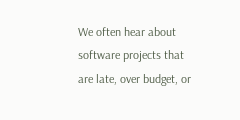We often hear about software projects that are late, over budget, or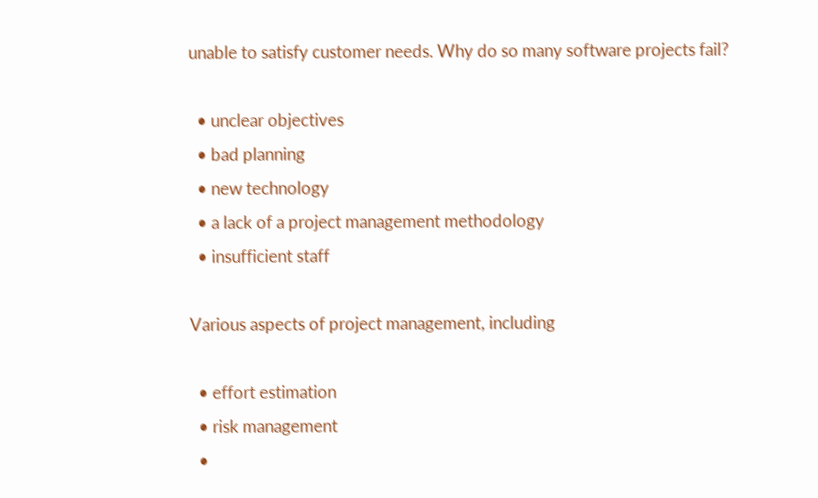unable to satisfy customer needs. Why do so many software projects fail?

  • unclear objectives
  • bad planning
  • new technology
  • a lack of a project management methodology
  • insufficient staff

Various aspects of project management, including

  • effort estimation
  • risk management
  •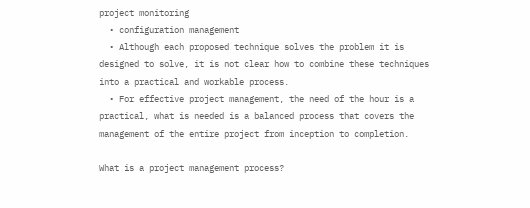project monitoring
  • configuration management
  • Although each proposed technique solves the problem it is designed to solve, it is not clear how to combine these techniques into a practical and workable process.
  • For effective project management, the need of the hour is a practical, what is needed is a balanced process that covers the management of the entire project from inception to completion.

What is a project management process?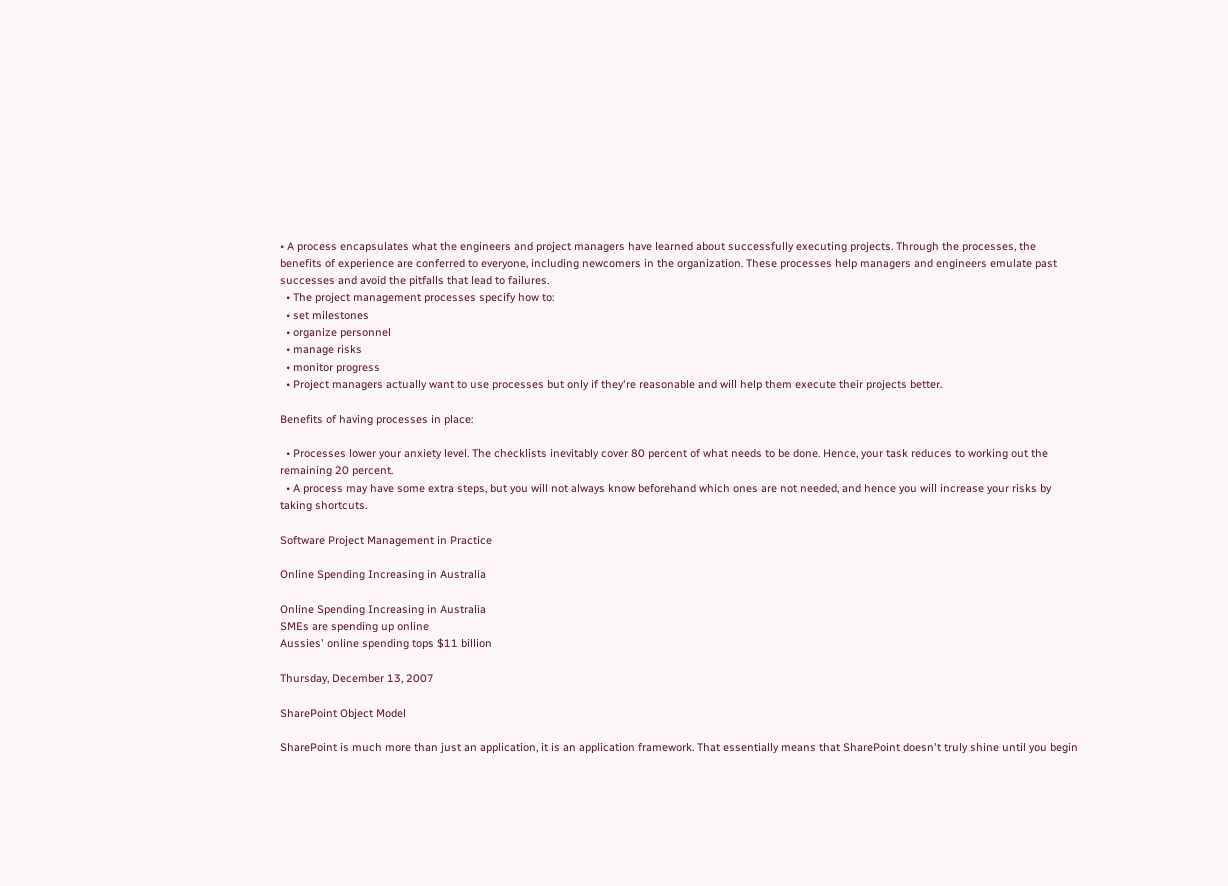• A process encapsulates what the engineers and project managers have learned about successfully executing projects. Through the processes, the benefits of experience are conferred to everyone, including newcomers in the organization. These processes help managers and engineers emulate past successes and avoid the pitfalls that lead to failures.
  • The project management processes specify how to:
  • set milestones
  • organize personnel
  • manage risks
  • monitor progress
  • Project managers actually want to use processes but only if they're reasonable and will help them execute their projects better.

Benefits of having processes in place:

  • Processes lower your anxiety level. The checklists inevitably cover 80 percent of what needs to be done. Hence, your task reduces to working out the remaining 20 percent.
  • A process may have some extra steps, but you will not always know beforehand which ones are not needed, and hence you will increase your risks by taking shortcuts.

Software Project Management in Practice

Online Spending Increasing in Australia

Online Spending Increasing in Australia
SMEs are spending up online
Aussies' online spending tops $11 billion

Thursday, December 13, 2007

SharePoint Object Model

SharePoint is much more than just an application, it is an application framework. That essentially means that SharePoint doesn't truly shine until you begin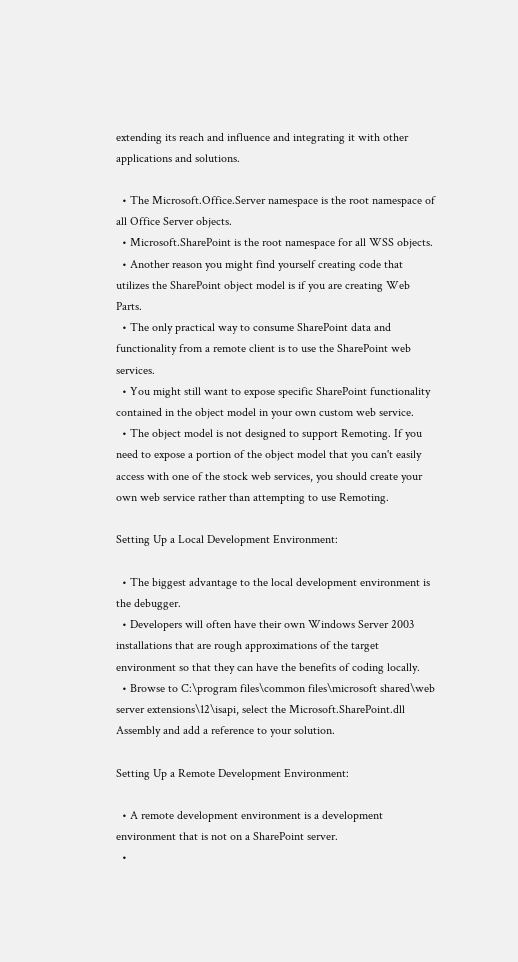extending its reach and influence and integrating it with other applications and solutions.

  • The Microsoft.Office.Server namespace is the root namespace of all Office Server objects.
  • Microsoft.SharePoint is the root namespace for all WSS objects.
  • Another reason you might find yourself creating code that utilizes the SharePoint object model is if you are creating Web Parts.
  • The only practical way to consume SharePoint data and functionality from a remote client is to use the SharePoint web services.
  • You might still want to expose specific SharePoint functionality contained in the object model in your own custom web service.
  • The object model is not designed to support Remoting. If you need to expose a portion of the object model that you can't easily access with one of the stock web services, you should create your own web service rather than attempting to use Remoting.

Setting Up a Local Development Environment:

  • The biggest advantage to the local development environment is the debugger.
  • Developers will often have their own Windows Server 2003 installations that are rough approximations of the target environment so that they can have the benefits of coding locally.
  • Browse to C:\program files\common files\microsoft shared\web server extensions\12\isapi, select the Microsoft.SharePoint.dll Assembly and add a reference to your solution.

Setting Up a Remote Development Environment:

  • A remote development environment is a development environment that is not on a SharePoint server.
  •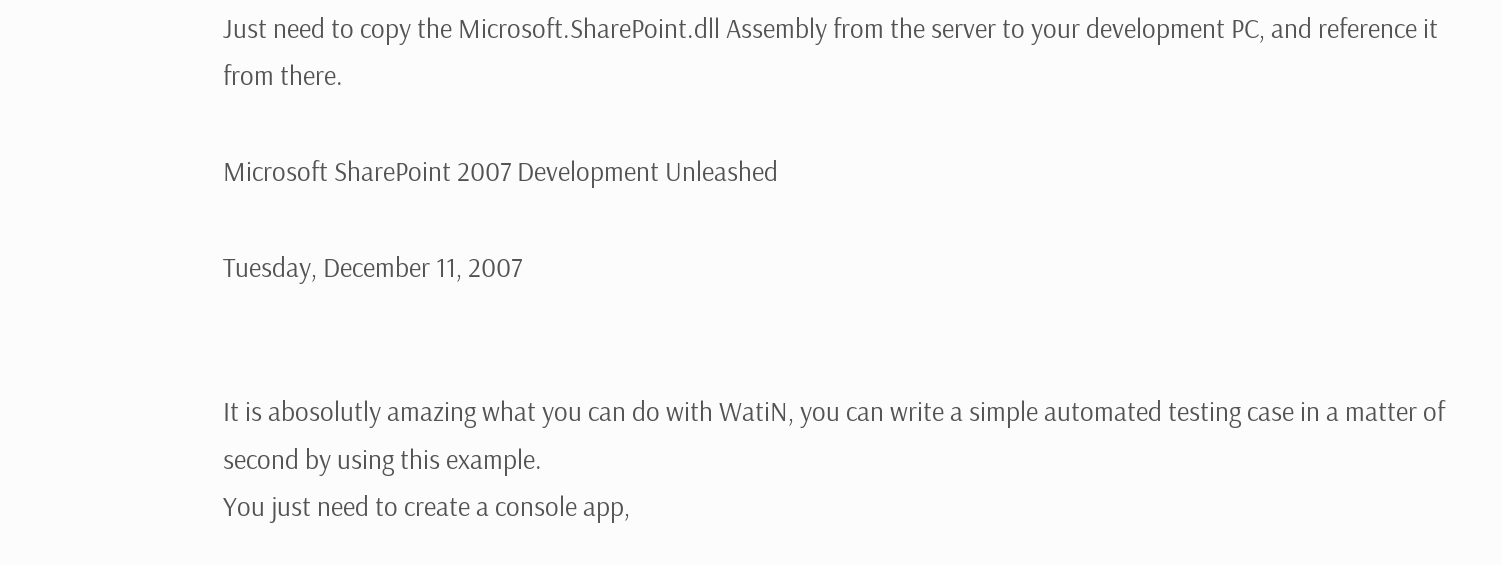Just need to copy the Microsoft.SharePoint.dll Assembly from the server to your development PC, and reference it from there.

Microsoft SharePoint 2007 Development Unleashed

Tuesday, December 11, 2007


It is abosolutly amazing what you can do with WatiN, you can write a simple automated testing case in a matter of second by using this example.
You just need to create a console app,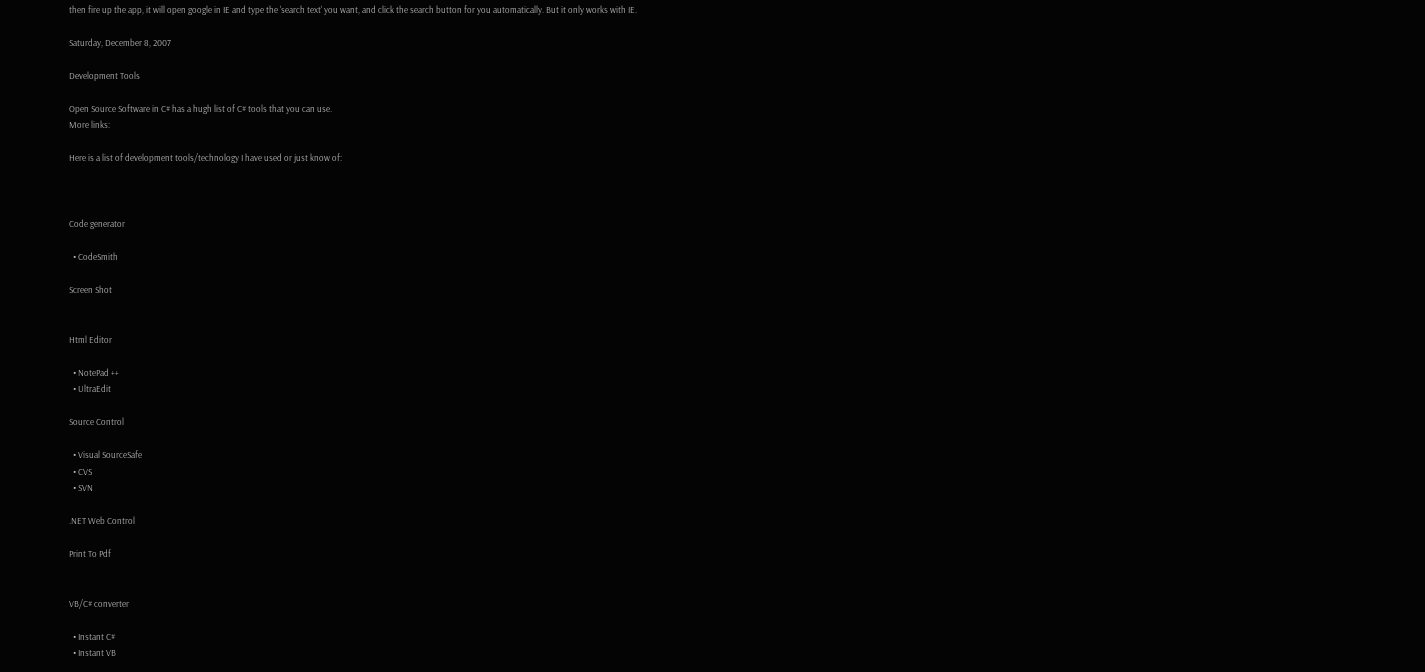then fire up the app, it will open google in IE and type the 'search text' you want, and click the search button for you automatically. But it only works with IE.

Saturday, December 8, 2007

Development Tools

Open Source Software in C# has a hugh list of C# tools that you can use.
More links:

Here is a list of development tools/technology I have used or just know of:



Code generator

  • CodeSmith

Screen Shot


Html Editor

  • NotePad ++
  • UltraEdit

Source Control

  • Visual SourceSafe
  • CVS
  • SVN

.NET Web Control

Print To Pdf


VB/C# converter

  • Instant C#
  • Instant VB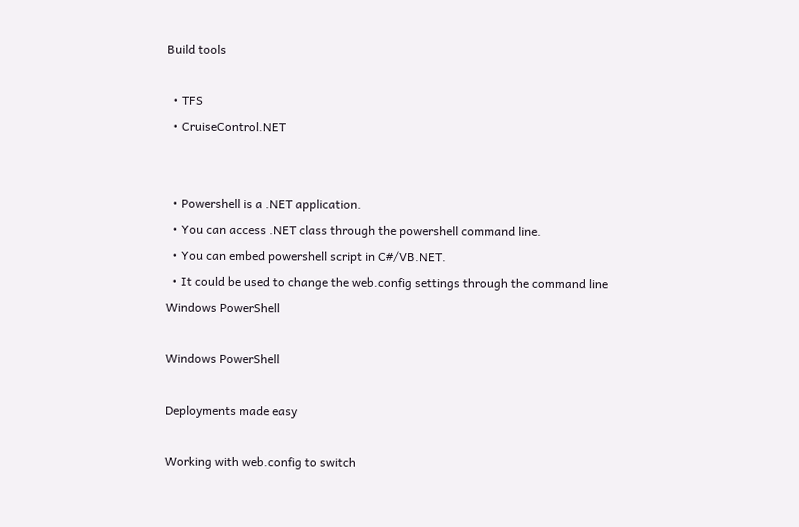Build tools

  • TFS
  • CruiseControl.NET


  • Powershell is a .NET application.
  • You can access .NET class through the powershell command line.
  • You can embed powershell script in C#/VB.NET.
  • It could be used to change the web.config settings through the command line
Windows PowerShell

Windows PowerShell

Deployments made easy

Working with web.config to switch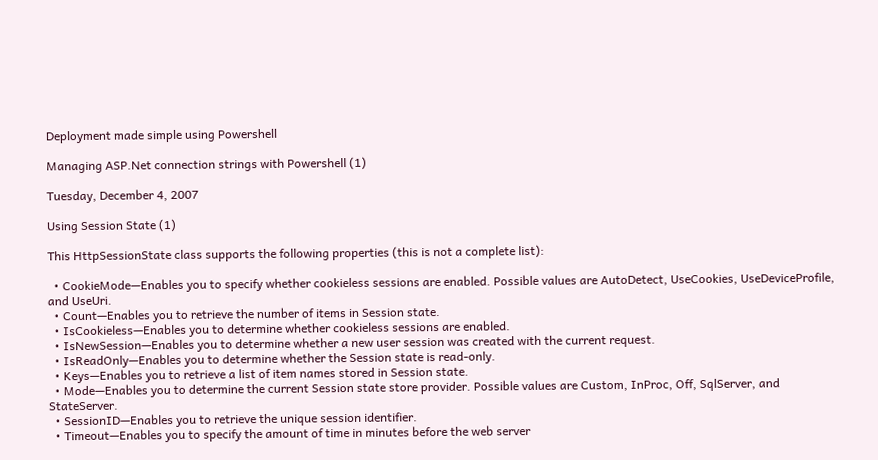Deployment made simple using Powershell

Managing ASP.Net connection strings with Powershell (1)

Tuesday, December 4, 2007

Using Session State (1)

This HttpSessionState class supports the following properties (this is not a complete list):

  • CookieMode—Enables you to specify whether cookieless sessions are enabled. Possible values are AutoDetect, UseCookies, UseDeviceProfile, and UseUri.
  • Count—Enables you to retrieve the number of items in Session state.
  • IsCookieless—Enables you to determine whether cookieless sessions are enabled.
  • IsNewSession—Enables you to determine whether a new user session was created with the current request.
  • IsReadOnly—Enables you to determine whether the Session state is read-only.
  • Keys—Enables you to retrieve a list of item names stored in Session state.
  • Mode—Enables you to determine the current Session state store provider. Possible values are Custom, InProc, Off, SqlServer, and StateServer.
  • SessionID—Enables you to retrieve the unique session identifier.
  • Timeout—Enables you to specify the amount of time in minutes before the web server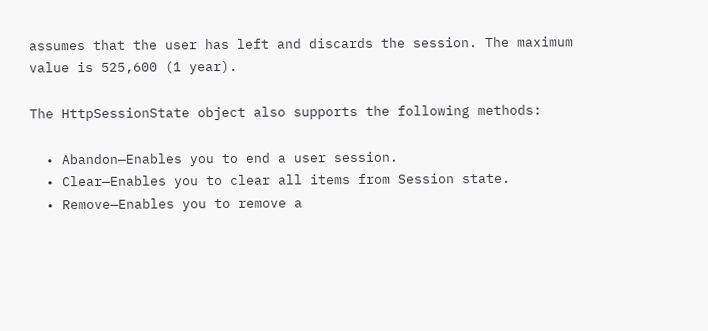assumes that the user has left and discards the session. The maximum value is 525,600 (1 year).

The HttpSessionState object also supports the following methods:

  • Abandon—Enables you to end a user session.
  • Clear—Enables you to clear all items from Session state.
  • Remove—Enables you to remove a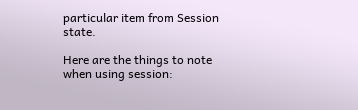particular item from Session state.

Here are the things to note when using session: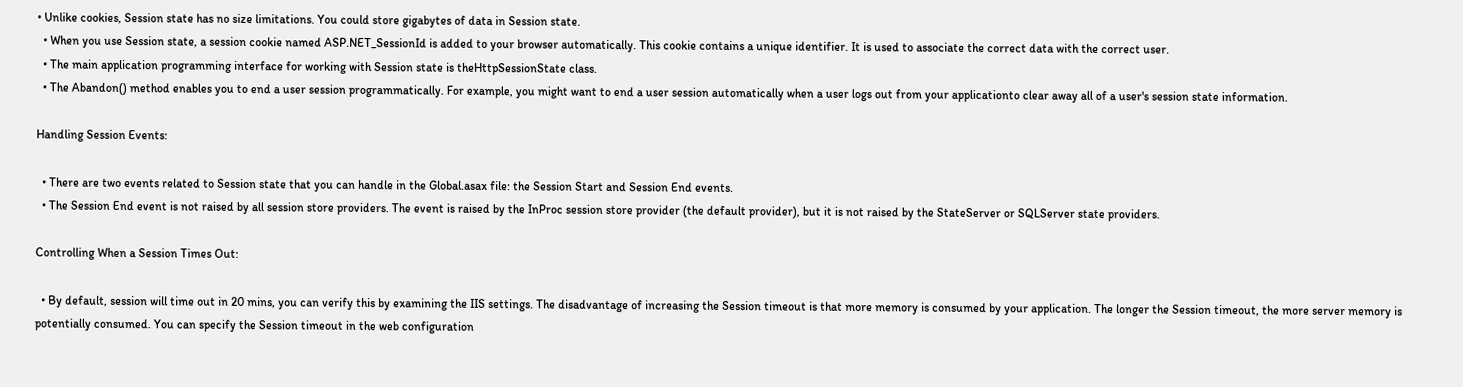• Unlike cookies, Session state has no size limitations. You could store gigabytes of data in Session state.
  • When you use Session state, a session cookie named ASP.NET_SessionId is added to your browser automatically. This cookie contains a unique identifier. It is used to associate the correct data with the correct user.
  • The main application programming interface for working with Session state is theHttpSessionState class.
  • The Abandon() method enables you to end a user session programmatically. For example, you might want to end a user session automatically when a user logs out from your applicationto clear away all of a user's session state information.

Handling Session Events:

  • There are two events related to Session state that you can handle in the Global.asax file: the Session Start and Session End events.
  • The Session End event is not raised by all session store providers. The event is raised by the InProc session store provider (the default provider), but it is not raised by the StateServer or SQLServer state providers.

Controlling When a Session Times Out:

  • By default, session will time out in 20 mins, you can verify this by examining the IIS settings. The disadvantage of increasing the Session timeout is that more memory is consumed by your application. The longer the Session timeout, the more server memory is potentially consumed. You can specify the Session timeout in the web configuration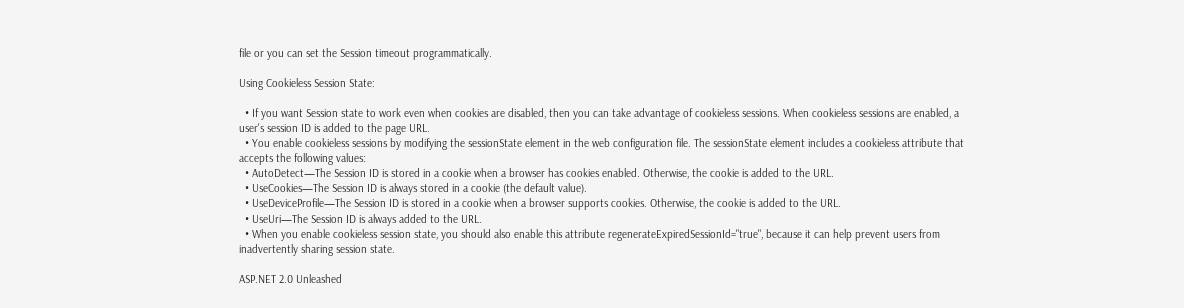file or you can set the Session timeout programmatically.

Using Cookieless Session State:

  • If you want Session state to work even when cookies are disabled, then you can take advantage of cookieless sessions. When cookieless sessions are enabled, a user's session ID is added to the page URL.
  • You enable cookieless sessions by modifying the sessionState element in the web configuration file. The sessionState element includes a cookieless attribute that accepts the following values:
  • AutoDetect—The Session ID is stored in a cookie when a browser has cookies enabled. Otherwise, the cookie is added to the URL.
  • UseCookies—The Session ID is always stored in a cookie (the default value).
  • UseDeviceProfile—The Session ID is stored in a cookie when a browser supports cookies. Otherwise, the cookie is added to the URL.
  • UseUri—The Session ID is always added to the URL.
  • When you enable cookieless session state, you should also enable this attribute regenerateExpiredSessionId="true", because it can help prevent users from inadvertently sharing session state.

ASP.NET 2.0 Unleashed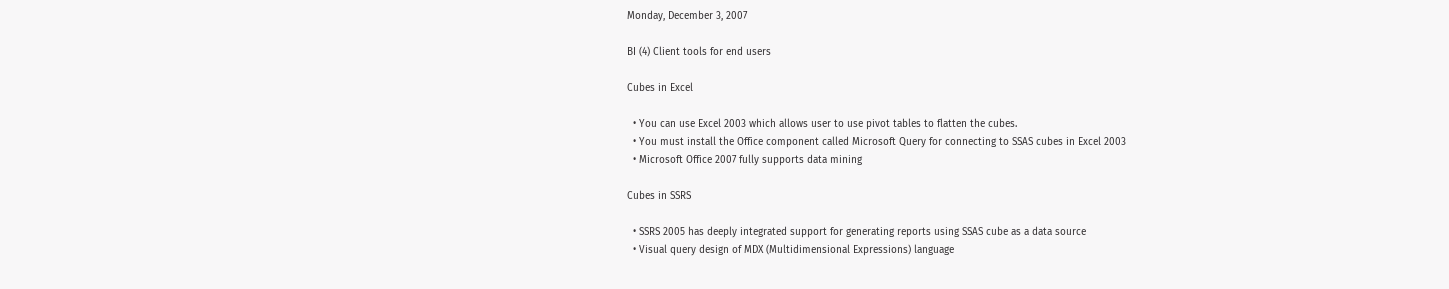Monday, December 3, 2007

BI (4) Client tools for end users

Cubes in Excel

  • You can use Excel 2003 which allows user to use pivot tables to flatten the cubes.
  • You must install the Office component called Microsoft Query for connecting to SSAS cubes in Excel 2003
  • Microsoft Office 2007 fully supports data mining

Cubes in SSRS

  • SSRS 2005 has deeply integrated support for generating reports using SSAS cube as a data source
  • Visual query design of MDX (Multidimensional Expressions) language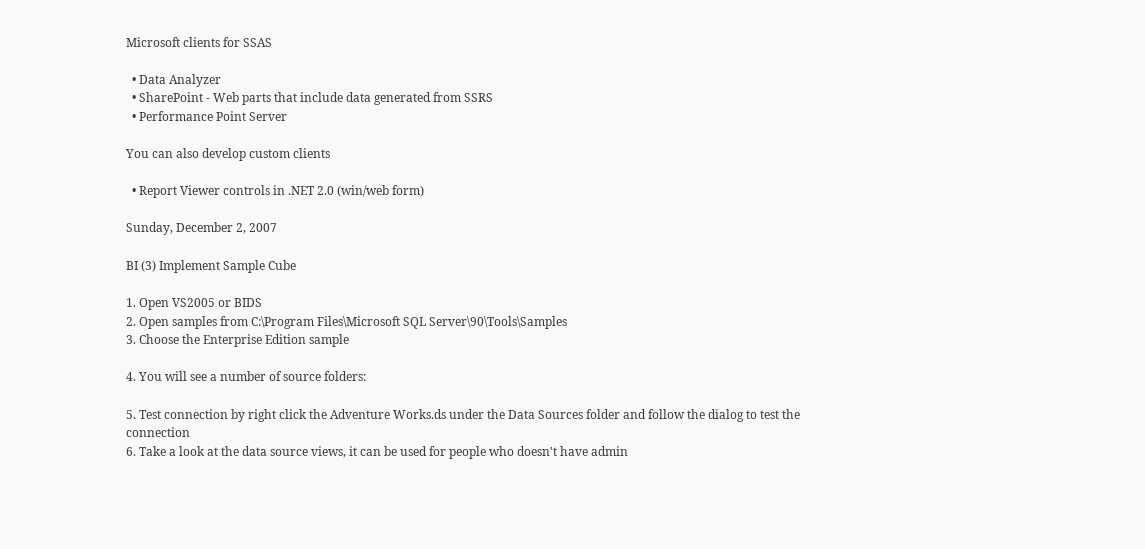Microsoft clients for SSAS

  • Data Analyzer
  • SharePoint - Web parts that include data generated from SSRS
  • Performance Point Server

You can also develop custom clients

  • Report Viewer controls in .NET 2.0 (win/web form)

Sunday, December 2, 2007

BI (3) Implement Sample Cube

1. Open VS2005 or BIDS
2. Open samples from C:\Program Files\Microsoft SQL Server\90\Tools\Samples
3. Choose the Enterprise Edition sample

4. You will see a number of source folders:

5. Test connection by right click the Adventure Works.ds under the Data Sources folder and follow the dialog to test the connection
6. Take a look at the data source views, it can be used for people who doesn't have admin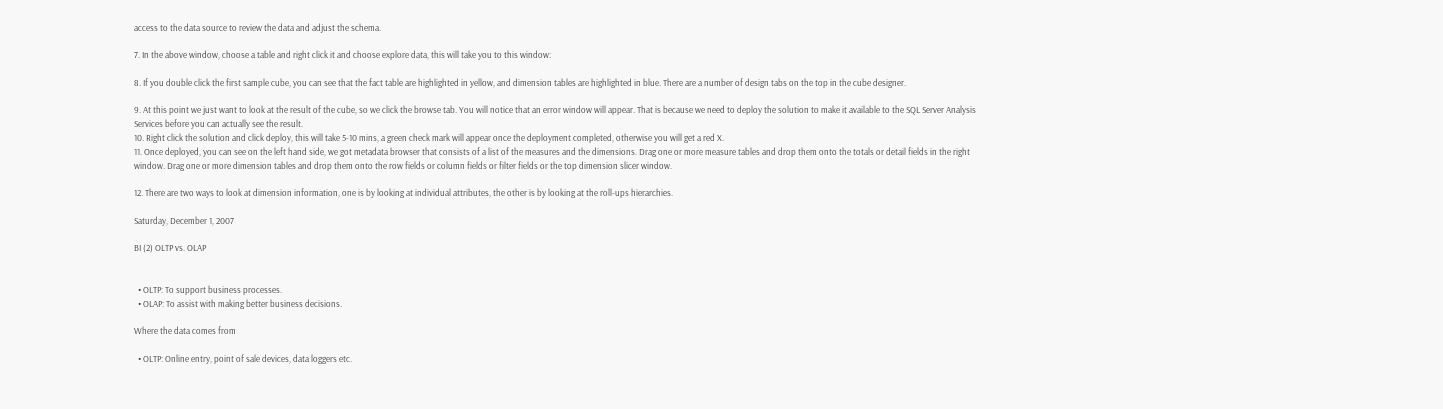access to the data source to review the data and adjust the schema.

7. In the above window, choose a table and right click it and choose explore data, this will take you to this window:

8. If you double click the first sample cube, you can see that the fact table are highlighted in yellow, and dimension tables are highlighted in blue. There are a number of design tabs on the top in the cube designer.

9. At this point we just want to look at the result of the cube, so we click the browse tab. You will notice that an error window will appear. That is because we need to deploy the solution to make it available to the SQL Server Analysis Services before you can actually see the result.
10. Right click the solution and click deploy, this will take 5-10 mins, a green check mark will appear once the deployment completed, otherwise you will get a red X.
11. Once deployed, you can see on the left hand side, we got metadata browser that consists of a list of the measures and the dimensions. Drag one or more measure tables and drop them onto the totals or detail fields in the right window. Drag one or more dimension tables and drop them onto the row fields or column fields or filter fields or the top dimension slicer window.

12. There are two ways to look at dimension information, one is by looking at individual attributes, the other is by looking at the roll-ups hierarchies.

Saturday, December 1, 2007

BI (2) OLTP vs. OLAP


  • OLTP: To support business processes.
  • OLAP: To assist with making better business decisions.

Where the data comes from

  • OLTP: Online entry, point of sale devices, data loggers etc.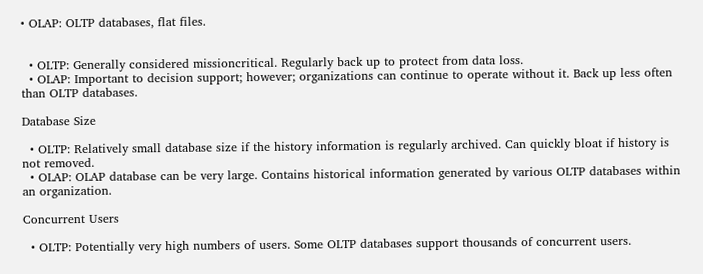• OLAP: OLTP databases, flat files.


  • OLTP: Generally considered missioncritical. Regularly back up to protect from data loss.
  • OLAP: Important to decision support; however; organizations can continue to operate without it. Back up less often than OLTP databases.

Database Size

  • OLTP: Relatively small database size if the history information is regularly archived. Can quickly bloat if history is not removed.
  • OLAP: OLAP database can be very large. Contains historical information generated by various OLTP databases within an organization.

Concurrent Users

  • OLTP: Potentially very high numbers of users. Some OLTP databases support thousands of concurrent users.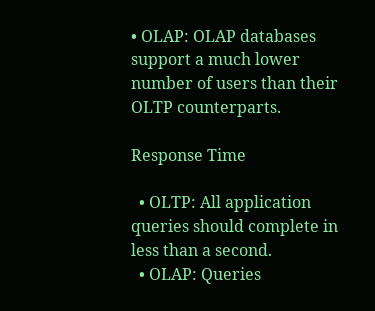• OLAP: OLAP databases support a much lower number of users than their OLTP counterparts.

Response Time

  • OLTP: All application queries should complete in less than a second.
  • OLAP: Queries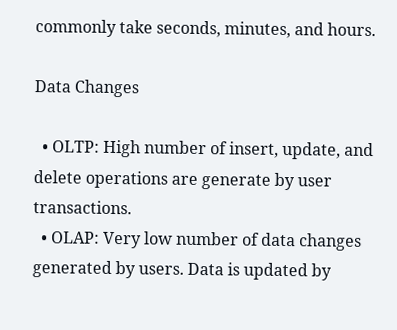commonly take seconds, minutes, and hours.

Data Changes

  • OLTP: High number of insert, update, and delete operations are generate by user transactions.
  • OLAP: Very low number of data changes generated by users. Data is updated by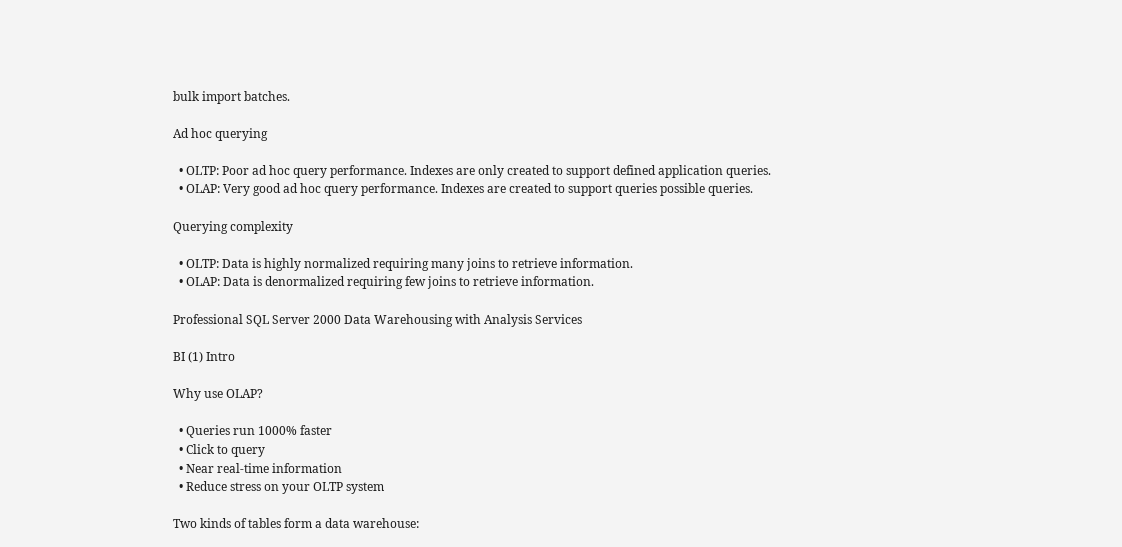bulk import batches.

Ad hoc querying

  • OLTP: Poor ad hoc query performance. Indexes are only created to support defined application queries.
  • OLAP: Very good ad hoc query performance. Indexes are created to support queries possible queries.

Querying complexity

  • OLTP: Data is highly normalized requiring many joins to retrieve information.
  • OLAP: Data is denormalized requiring few joins to retrieve information.

Professional SQL Server 2000 Data Warehousing with Analysis Services

BI (1) Intro

Why use OLAP?

  • Queries run 1000% faster
  • Click to query
  • Near real-time information
  • Reduce stress on your OLTP system

Two kinds of tables form a data warehouse: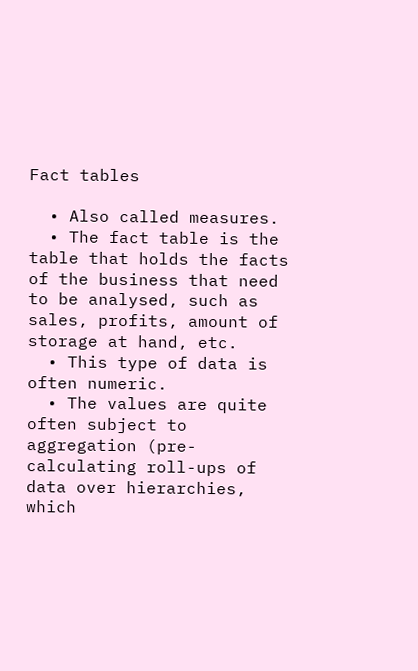Fact tables

  • Also called measures.
  • The fact table is the table that holds the facts of the business that need to be analysed, such as sales, profits, amount of storage at hand, etc.
  • This type of data is often numeric.
  • The values are quite often subject to aggregation (pre-calculating roll-ups of data over hierarchies, which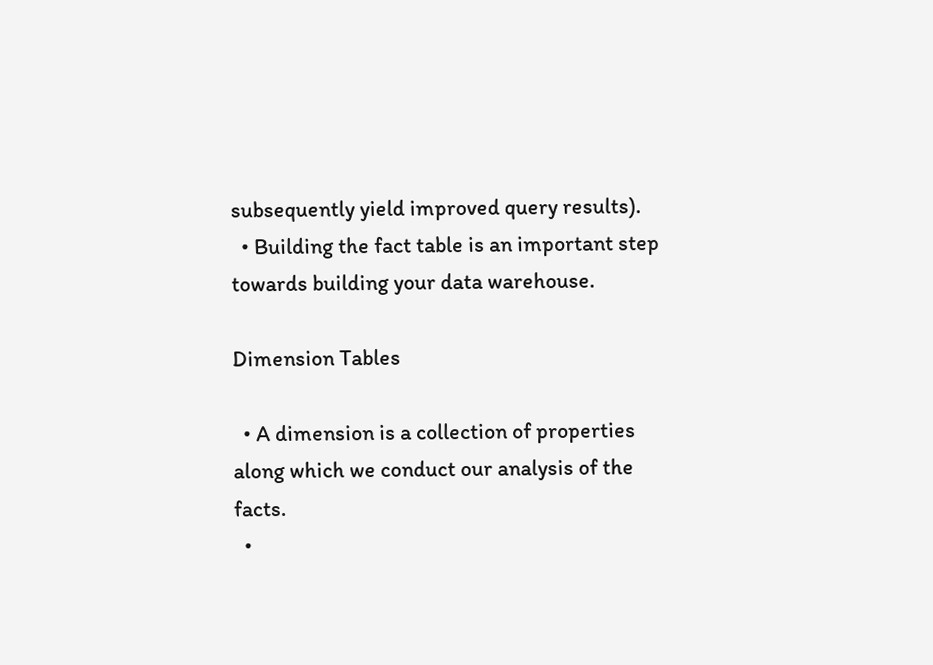subsequently yield improved query results).
  • Building the fact table is an important step towards building your data warehouse.

Dimension Tables

  • A dimension is a collection of properties along which we conduct our analysis of the facts.
  •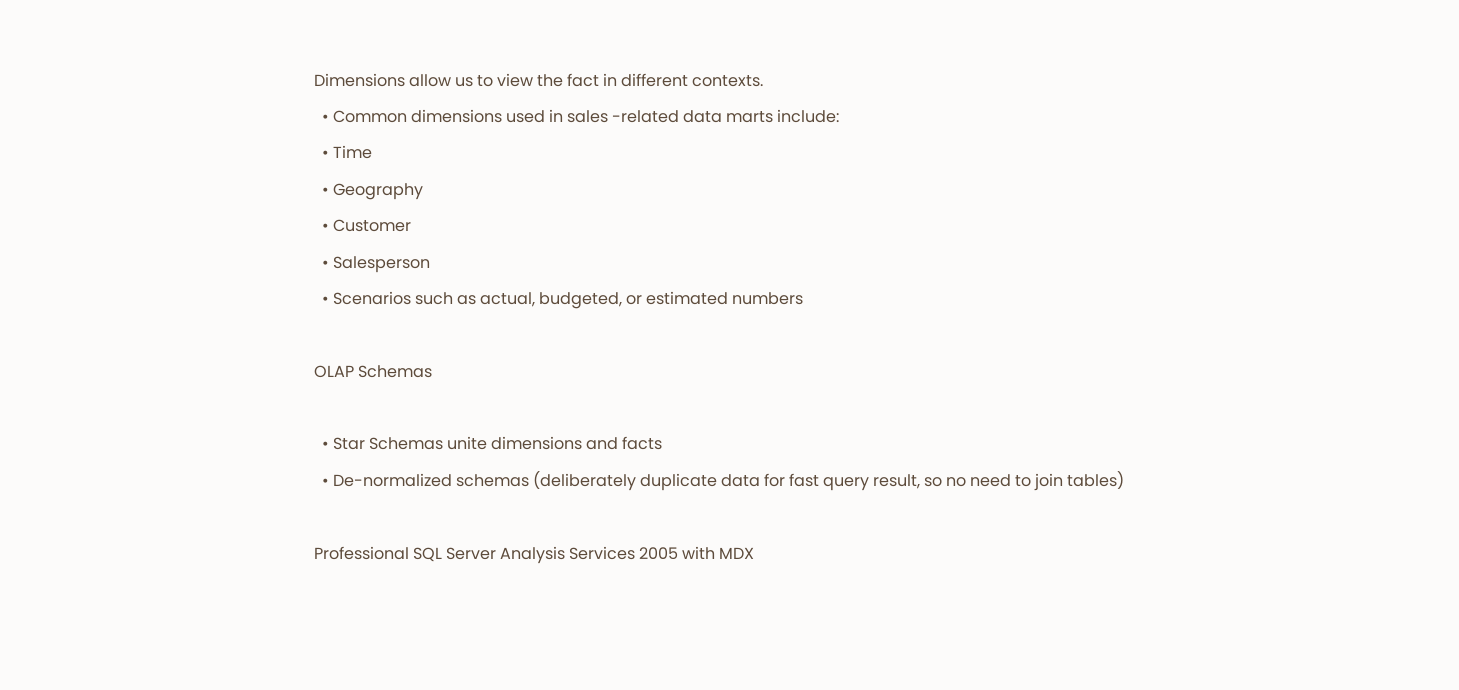Dimensions allow us to view the fact in different contexts.
  • Common dimensions used in sales -related data marts include:
  • Time
  • Geography
  • Customer
  • Salesperson
  • Scenarios such as actual, budgeted, or estimated numbers

OLAP Schemas

  • Star Schemas unite dimensions and facts
  • De-normalized schemas (deliberately duplicate data for fast query result, so no need to join tables)

Professional SQL Server Analysis Services 2005 with MDX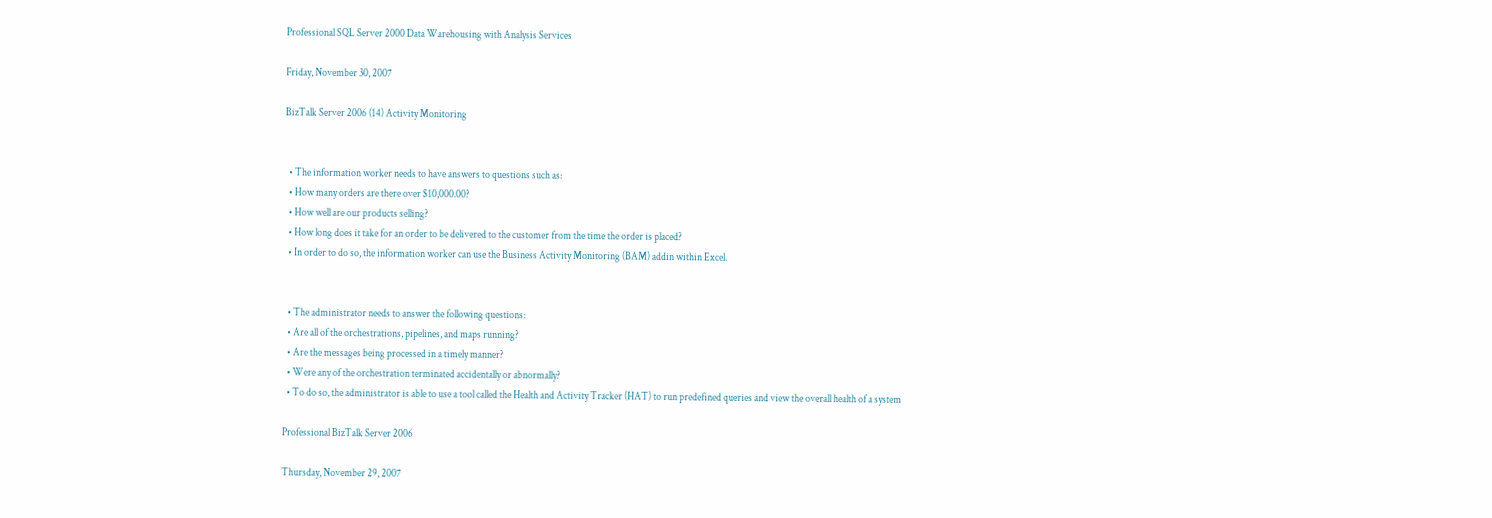Professional SQL Server 2000 Data Warehousing with Analysis Services

Friday, November 30, 2007

BizTalk Server 2006 (14) Activity Monitoring


  • The information worker needs to have answers to questions such as:
  • How many orders are there over $10,000.00?
  • How well are our products selling?
  • How long does it take for an order to be delivered to the customer from the time the order is placed?
  • In order to do so, the information worker can use the Business Activity Monitoring (BAM) addin within Excel.


  • The administrator needs to answer the following questions:
  • Are all of the orchestrations, pipelines, and maps running?
  • Are the messages being processed in a timely manner?
  • Were any of the orchestration terminated accidentally or abnormally?
  • To do so, the administrator is able to use a tool called the Health and Activity Tracker (HAT) to run predefined queries and view the overall health of a system

Professional BizTalk Server 2006

Thursday, November 29, 2007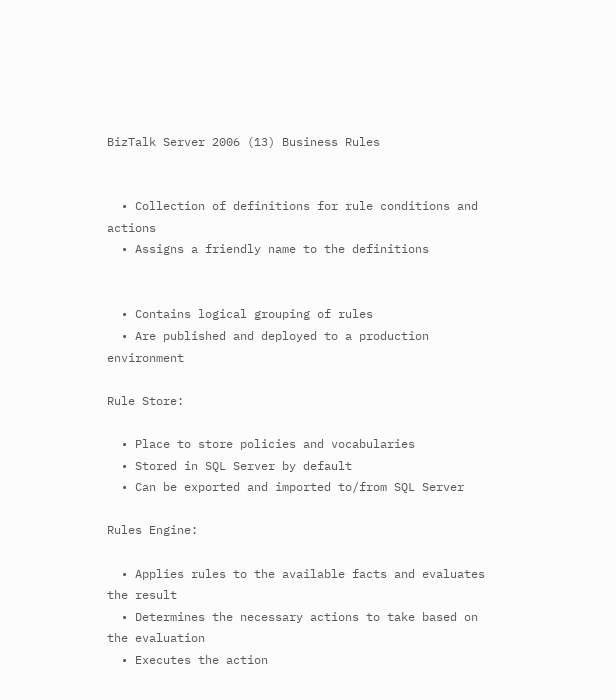BizTalk Server 2006 (13) Business Rules


  • Collection of definitions for rule conditions and actions
  • Assigns a friendly name to the definitions


  • Contains logical grouping of rules
  • Are published and deployed to a production environment

Rule Store:

  • Place to store policies and vocabularies
  • Stored in SQL Server by default
  • Can be exported and imported to/from SQL Server

Rules Engine:

  • Applies rules to the available facts and evaluates the result
  • Determines the necessary actions to take based on the evaluation
  • Executes the action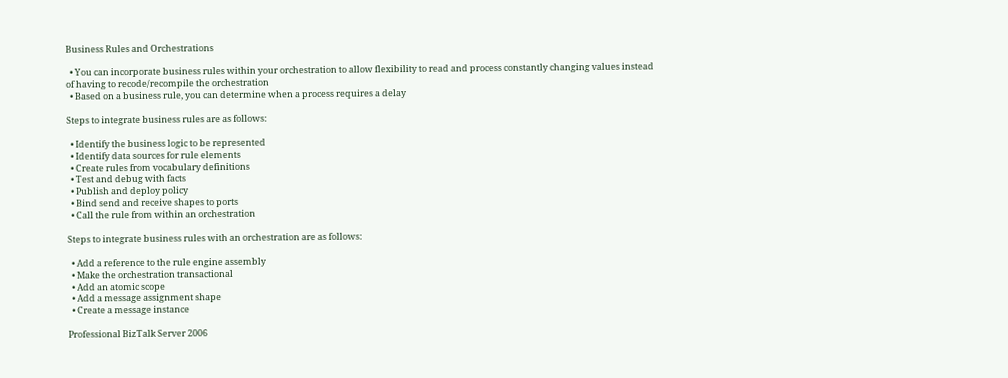Business Rules and Orchestrations

  • You can incorporate business rules within your orchestration to allow flexibility to read and process constantly changing values instead of having to recode/recompile the orchestration
  • Based on a business rule, you can determine when a process requires a delay

Steps to integrate business rules are as follows:

  • Identify the business logic to be represented
  • Identify data sources for rule elements
  • Create rules from vocabulary definitions
  • Test and debug with facts
  • Publish and deploy policy
  • Bind send and receive shapes to ports
  • Call the rule from within an orchestration

Steps to integrate business rules with an orchestration are as follows:

  • Add a reference to the rule engine assembly
  • Make the orchestration transactional
  • Add an atomic scope
  • Add a message assignment shape
  • Create a message instance

Professional BizTalk Server 2006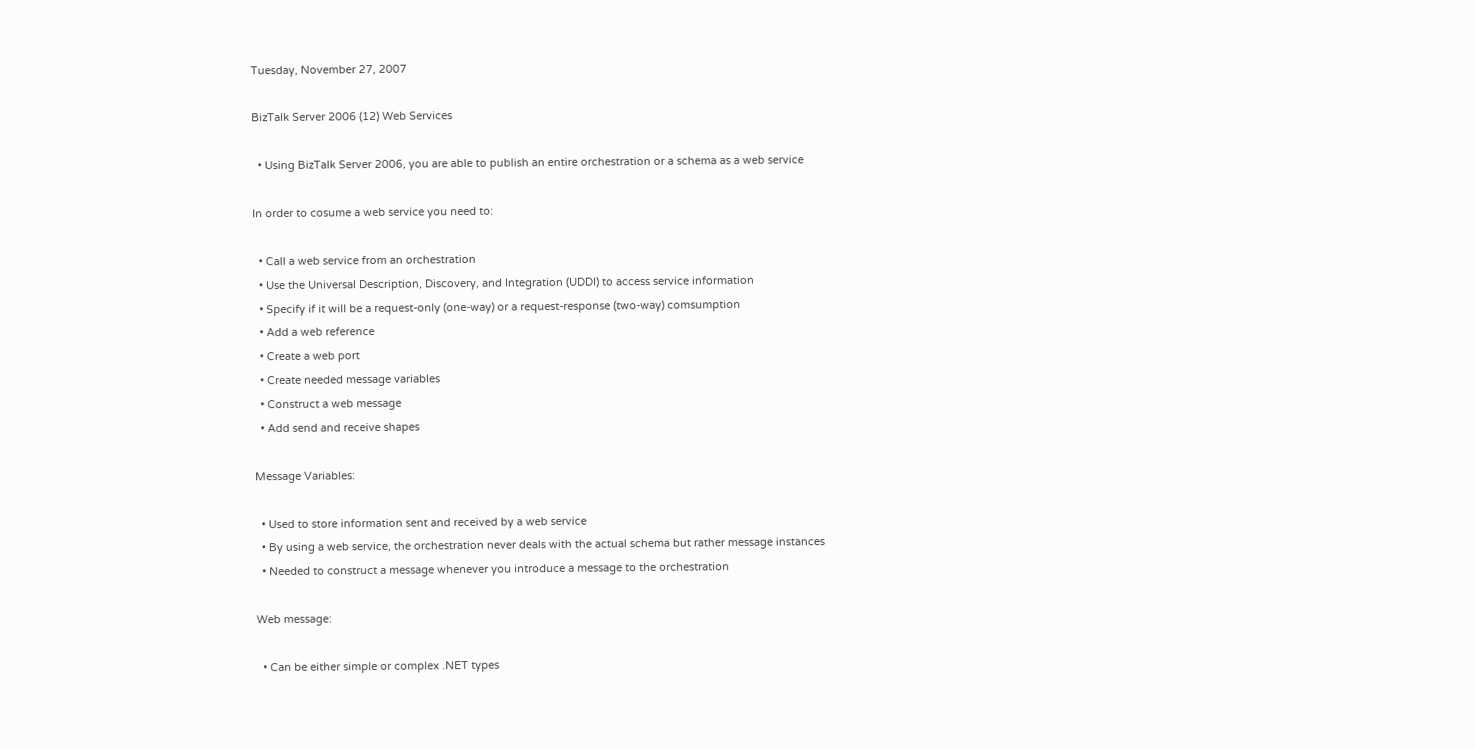Tuesday, November 27, 2007

BizTalk Server 2006 (12) Web Services

  • Using BizTalk Server 2006, you are able to publish an entire orchestration or a schema as a web service

In order to cosume a web service you need to:

  • Call a web service from an orchestration
  • Use the Universal Description, Discovery, and Integration (UDDI) to access service information
  • Specify if it will be a request-only (one-way) or a request-response (two-way) comsumption
  • Add a web reference
  • Create a web port
  • Create needed message variables
  • Construct a web message
  • Add send and receive shapes

Message Variables:

  • Used to store information sent and received by a web service
  • By using a web service, the orchestration never deals with the actual schema but rather message instances
  • Needed to construct a message whenever you introduce a message to the orchestration

Web message:

  • Can be either simple or complex .NET types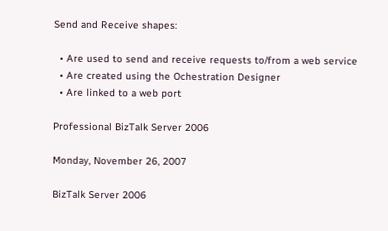Send and Receive shapes:

  • Are used to send and receive requests to/from a web service
  • Are created using the Ochestration Designer
  • Are linked to a web port

Professional BizTalk Server 2006

Monday, November 26, 2007

BizTalk Server 2006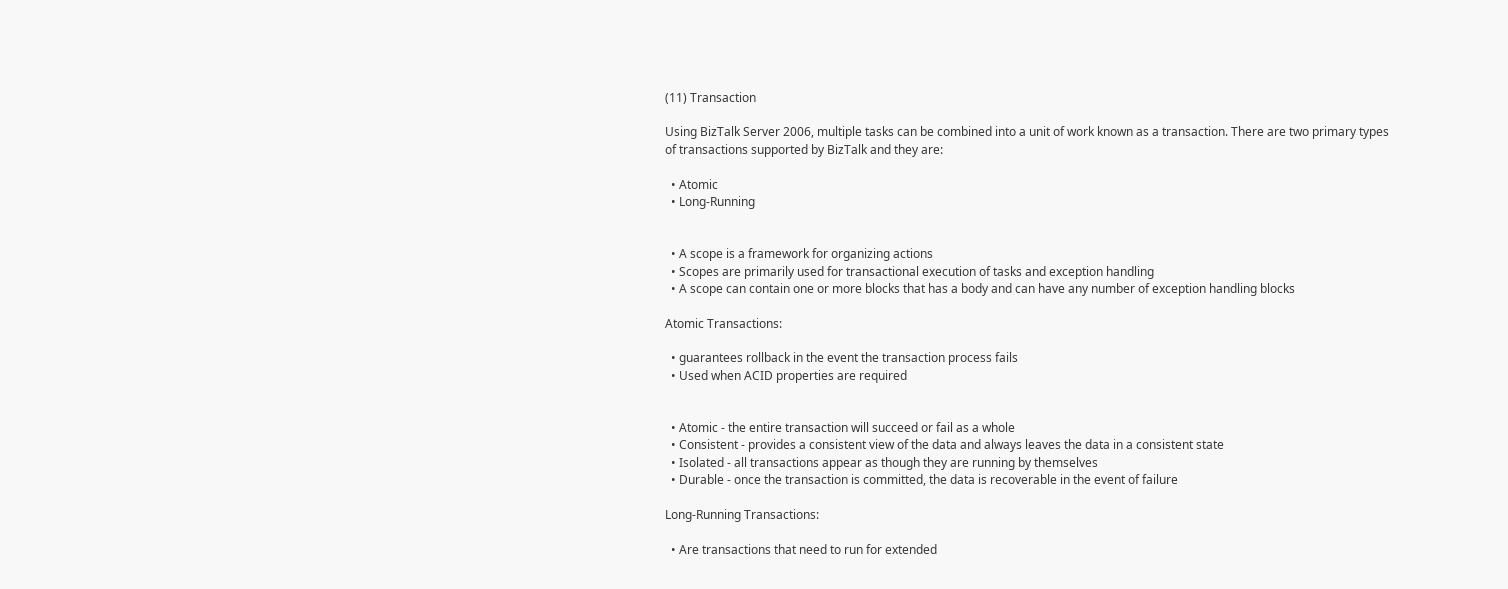(11) Transaction

Using BizTalk Server 2006, multiple tasks can be combined into a unit of work known as a transaction. There are two primary types of transactions supported by BizTalk and they are:

  • Atomic
  • Long-Running


  • A scope is a framework for organizing actions
  • Scopes are primarily used for transactional execution of tasks and exception handling
  • A scope can contain one or more blocks that has a body and can have any number of exception handling blocks

Atomic Transactions:

  • guarantees rollback in the event the transaction process fails
  • Used when ACID properties are required


  • Atomic - the entire transaction will succeed or fail as a whole
  • Consistent - provides a consistent view of the data and always leaves the data in a consistent state
  • Isolated - all transactions appear as though they are running by themselves
  • Durable - once the transaction is committed, the data is recoverable in the event of failure

Long-Running Transactions:

  • Are transactions that need to run for extended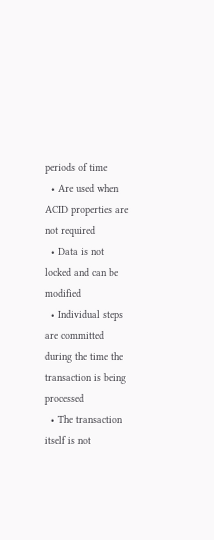periods of time
  • Are used when ACID properties are not required
  • Data is not locked and can be modified
  • Individual steps are committed during the time the transaction is being processed
  • The transaction itself is not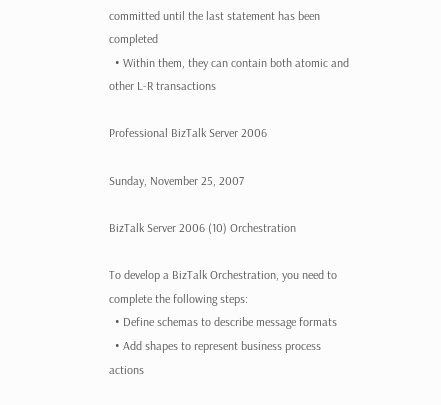committed until the last statement has been completed
  • Within them, they can contain both atomic and other L-R transactions

Professional BizTalk Server 2006

Sunday, November 25, 2007

BizTalk Server 2006 (10) Orchestration

To develop a BizTalk Orchestration, you need to complete the following steps:
  • Define schemas to describe message formats
  • Add shapes to represent business process actions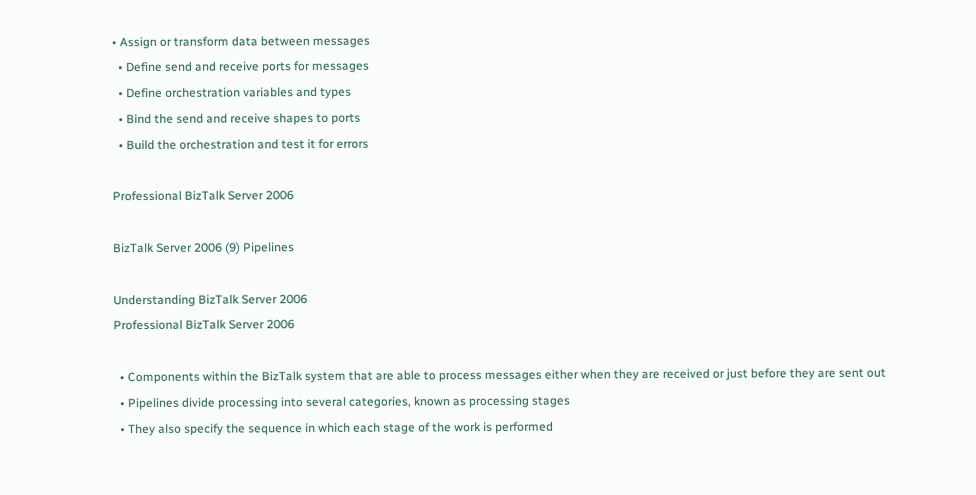• Assign or transform data between messages
  • Define send and receive ports for messages
  • Define orchestration variables and types
  • Bind the send and receive shapes to ports
  • Build the orchestration and test it for errors

Professional BizTalk Server 2006

BizTalk Server 2006 (9) Pipelines

Understanding BizTalk Server 2006
Professional BizTalk Server 2006

  • Components within the BizTalk system that are able to process messages either when they are received or just before they are sent out
  • Pipelines divide processing into several categories, known as processing stages
  • They also specify the sequence in which each stage of the work is performed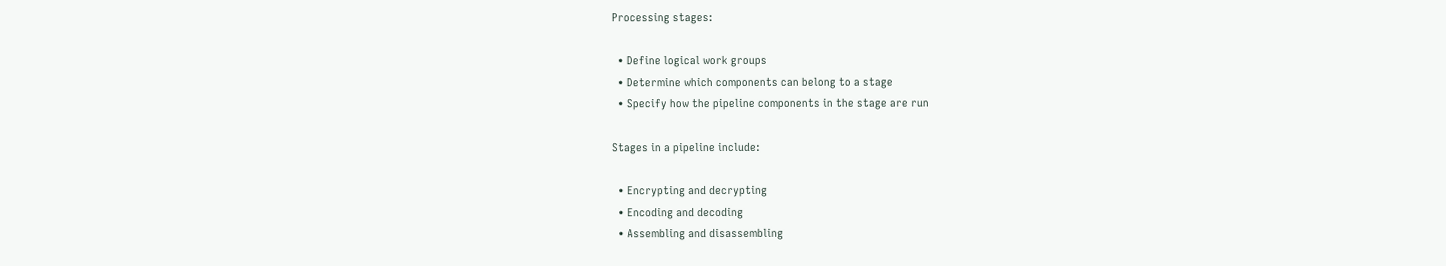Processing stages:

  • Define logical work groups
  • Determine which components can belong to a stage
  • Specify how the pipeline components in the stage are run

Stages in a pipeline include:

  • Encrypting and decrypting
  • Encoding and decoding
  • Assembling and disassembling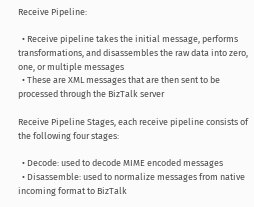Receive Pipeline:

  • Receive pipeline takes the initial message, performs transformations, and disassembles the raw data into zero, one, or multiple messages
  • These are XML messages that are then sent to be processed through the BizTalk server

Receive Pipeline Stages, each receive pipeline consists of the following four stages:

  • Decode: used to decode MIME encoded messages
  • Disassemble: used to normalize messages from native incoming format to BizTalk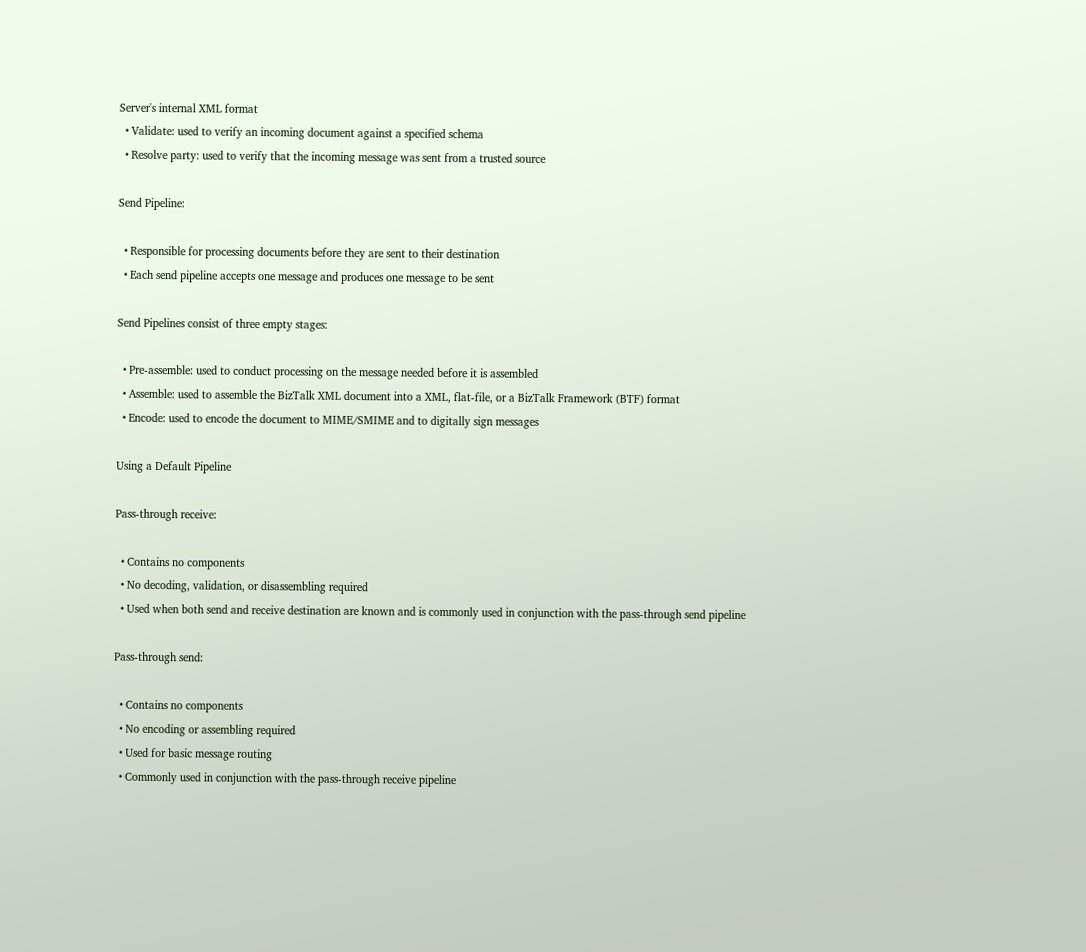Server's internal XML format
  • Validate: used to verify an incoming document against a specified schema
  • Resolve party: used to verify that the incoming message was sent from a trusted source

Send Pipeline:

  • Responsible for processing documents before they are sent to their destination
  • Each send pipeline accepts one message and produces one message to be sent

Send Pipelines consist of three empty stages:

  • Pre-assemble: used to conduct processing on the message needed before it is assembled
  • Assemble: used to assemble the BizTalk XML document into a XML, flat-file, or a BizTalk Framework (BTF) format
  • Encode: used to encode the document to MIME/SMIME and to digitally sign messages

Using a Default Pipeline

Pass-through receive:

  • Contains no components
  • No decoding, validation, or disassembling required
  • Used when both send and receive destination are known and is commonly used in conjunction with the pass-through send pipeline

Pass-through send:

  • Contains no components
  • No encoding or assembling required
  • Used for basic message routing
  • Commonly used in conjunction with the pass-through receive pipeline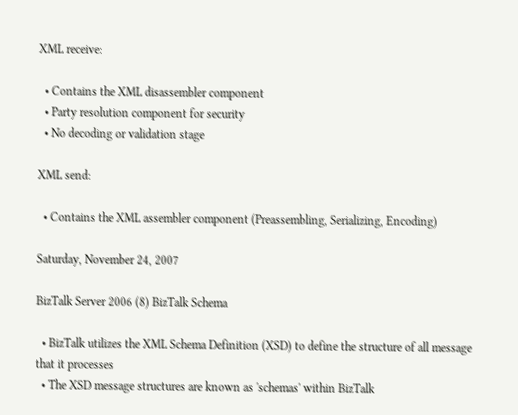XML receive:

  • Contains the XML disassembler component
  • Party resolution component for security
  • No decoding or validation stage

XML send:

  • Contains the XML assembler component (Preassembling, Serializing, Encoding)

Saturday, November 24, 2007

BizTalk Server 2006 (8) BizTalk Schema

  • BizTalk utilizes the XML Schema Definition (XSD) to define the structure of all message that it processes
  • The XSD message structures are known as 'schemas' within BizTalk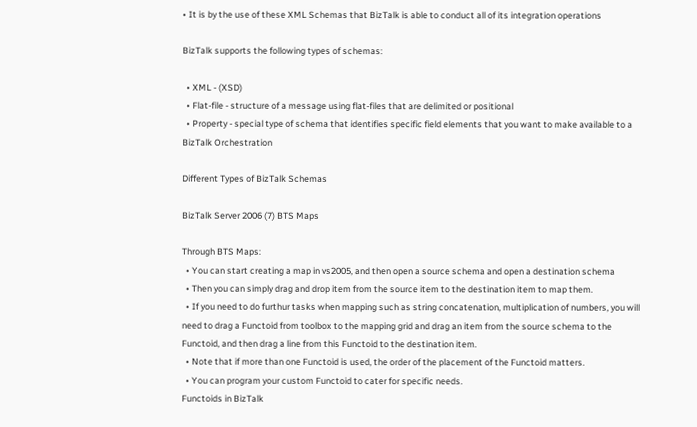• It is by the use of these XML Schemas that BizTalk is able to conduct all of its integration operations

BizTalk supports the following types of schemas:

  • XML - (XSD)
  • Flat-file - structure of a message using flat-files that are delimited or positional
  • Property - special type of schema that identifies specific field elements that you want to make available to a BizTalk Orchestration

Different Types of BizTalk Schemas

BizTalk Server 2006 (7) BTS Maps

Through BTS Maps:
  • You can start creating a map in vs2005, and then open a source schema and open a destination schema
  • Then you can simply drag and drop item from the source item to the destination item to map them.
  • If you need to do furthur tasks when mapping such as string concatenation, multiplication of numbers, you will need to drag a Functoid from toolbox to the mapping grid and drag an item from the source schema to the Functoid, and then drag a line from this Functoid to the destination item.
  • Note that if more than one Functoid is used, the order of the placement of the Functoid matters.
  • You can program your custom Functoid to cater for specific needs.
Functoids in BizTalk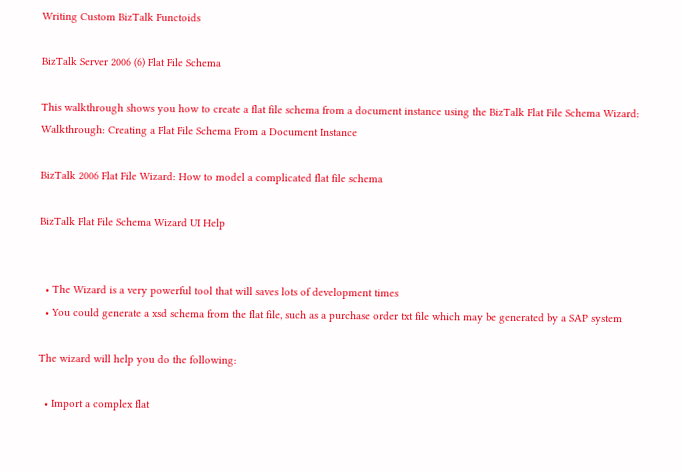Writing Custom BizTalk Functoids

BizTalk Server 2006 (6) Flat File Schema

This walkthrough shows you how to create a flat file schema from a document instance using the BizTalk Flat File Schema Wizard:
Walkthrough: Creating a Flat File Schema From a Document Instance

BizTalk 2006 Flat File Wizard: How to model a complicated flat file schema

BizTalk Flat File Schema Wizard UI Help


  • The Wizard is a very powerful tool that will saves lots of development times
  • You could generate a xsd schema from the flat file, such as a purchase order txt file which may be generated by a SAP system

The wizard will help you do the following:

  • Import a complex flat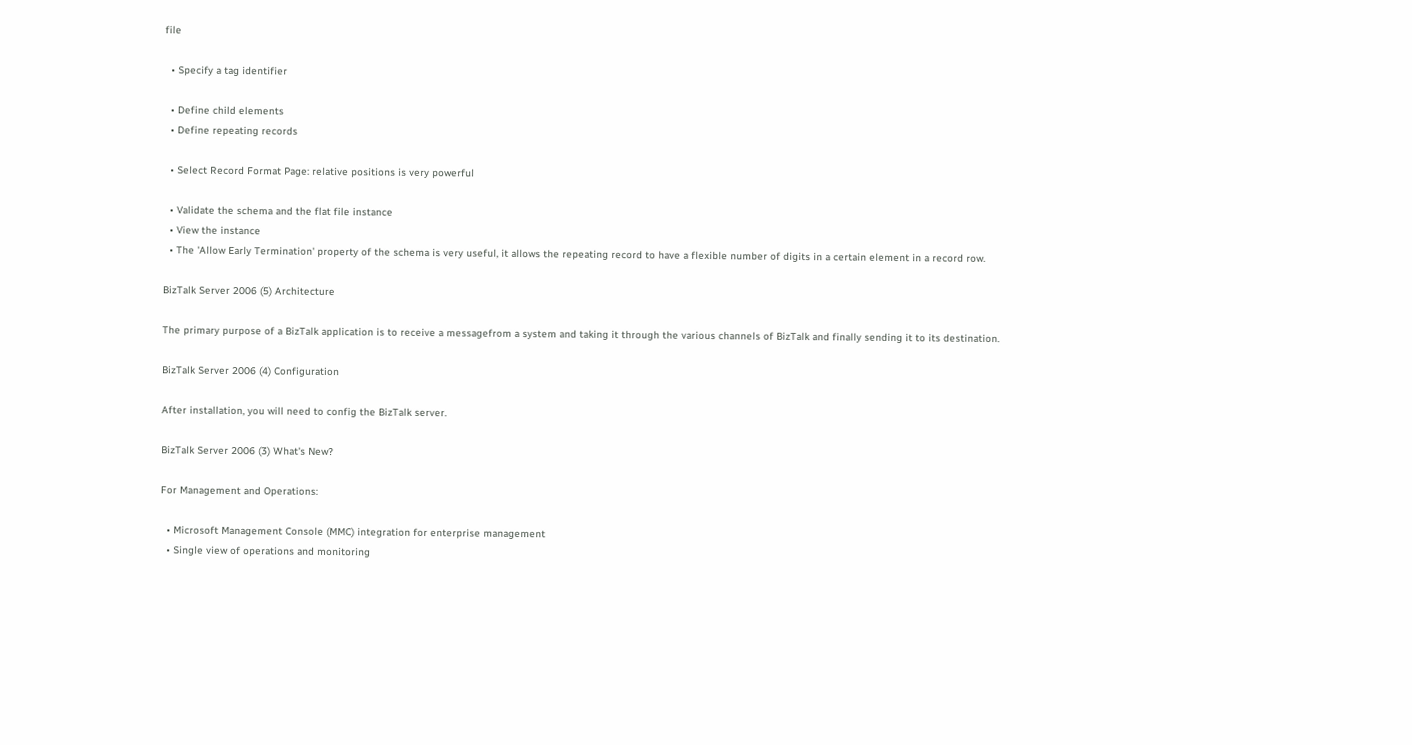file

  • Specify a tag identifier

  • Define child elements
  • Define repeating records

  • Select Record Format Page: relative positions is very powerful

  • Validate the schema and the flat file instance
  • View the instance
  • The 'Allow Early Termination' property of the schema is very useful, it allows the repeating record to have a flexible number of digits in a certain element in a record row.

BizTalk Server 2006 (5) Architecture

The primary purpose of a BizTalk application is to receive a messagefrom a system and taking it through the various channels of BizTalk and finally sending it to its destination.

BizTalk Server 2006 (4) Configuration

After installation, you will need to config the BizTalk server.

BizTalk Server 2006 (3) What's New?

For Management and Operations:

  • Microsoft Management Console (MMC) integration for enterprise management
  • Single view of operations and monitoring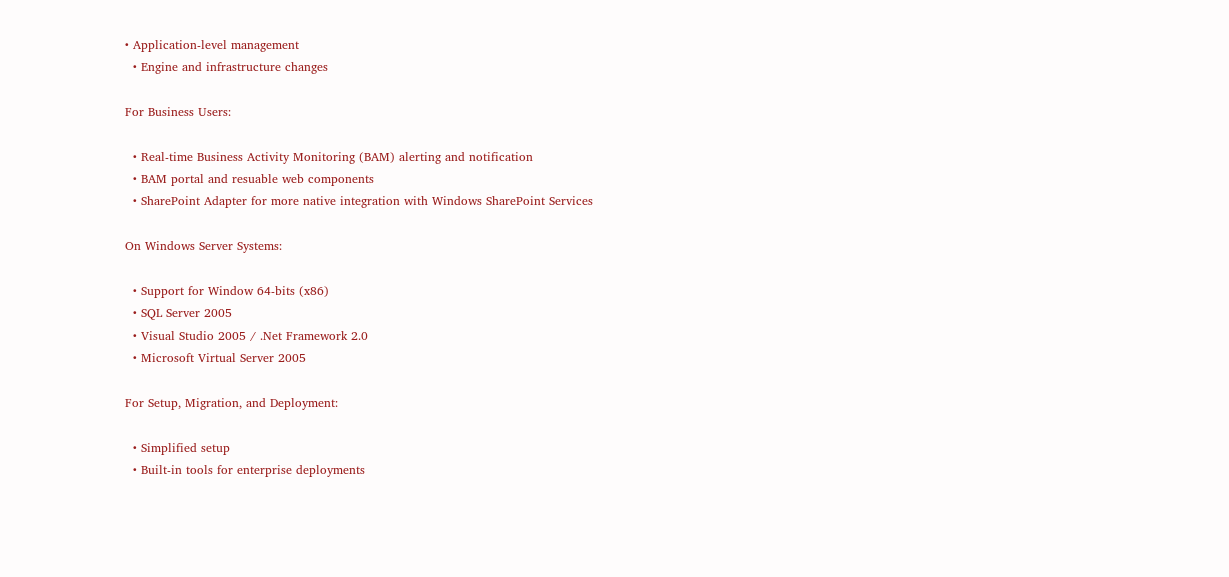• Application-level management
  • Engine and infrastructure changes

For Business Users:

  • Real-time Business Activity Monitoring (BAM) alerting and notification
  • BAM portal and resuable web components
  • SharePoint Adapter for more native integration with Windows SharePoint Services

On Windows Server Systems:

  • Support for Window 64-bits (x86)
  • SQL Server 2005
  • Visual Studio 2005 / .Net Framework 2.0
  • Microsoft Virtual Server 2005

For Setup, Migration, and Deployment:

  • Simplified setup
  • Built-in tools for enterprise deployments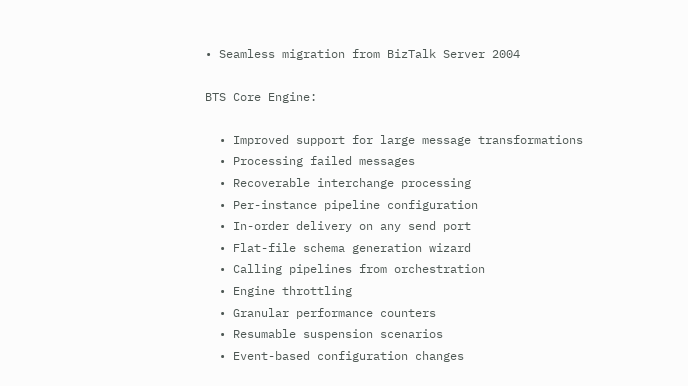• Seamless migration from BizTalk Server 2004

BTS Core Engine:

  • Improved support for large message transformations
  • Processing failed messages
  • Recoverable interchange processing
  • Per-instance pipeline configuration
  • In-order delivery on any send port
  • Flat-file schema generation wizard
  • Calling pipelines from orchestration
  • Engine throttling
  • Granular performance counters
  • Resumable suspension scenarios
  • Event-based configuration changes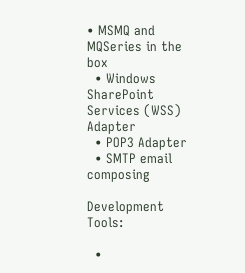• MSMQ and MQSeries in the box
  • Windows SharePoint Services (WSS) Adapter
  • POP3 Adapter
  • SMTP email composing

Development Tools:

  •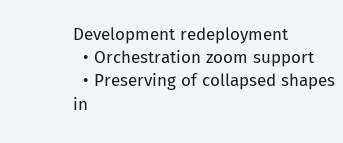Development redeployment
  • Orchestration zoom support
  • Preserving of collapsed shapes in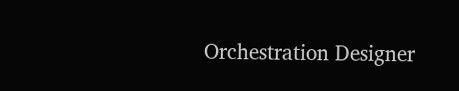Orchestration Designer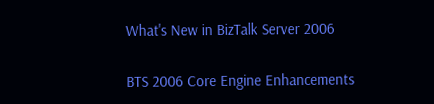What's New in BizTalk Server 2006

BTS 2006 Core Engine Enhancements